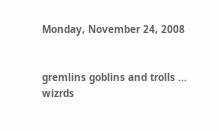Monday, November 24, 2008


gremlins goblins and trolls ... wizrds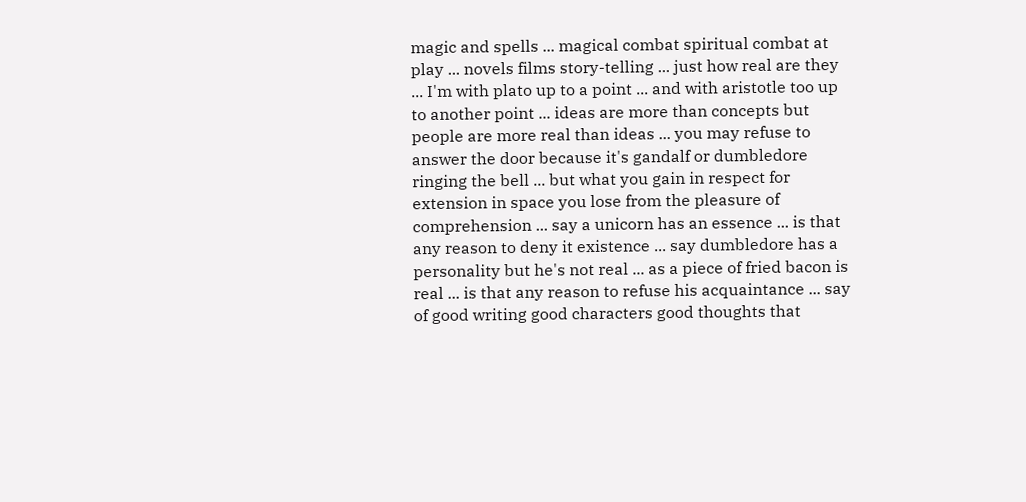magic and spells ... magical combat spiritual combat at play ... novels films story-telling ... just how real are they ... I'm with plato up to a point ... and with aristotle too up to another point ... ideas are more than concepts but people are more real than ideas ... you may refuse to answer the door because it's gandalf or dumbledore ringing the bell ... but what you gain in respect for extension in space you lose from the pleasure of comprehension ... say a unicorn has an essence ... is that any reason to deny it existence ... say dumbledore has a personality but he's not real ... as a piece of fried bacon is real ... is that any reason to refuse his acquaintance ... say of good writing good characters good thoughts that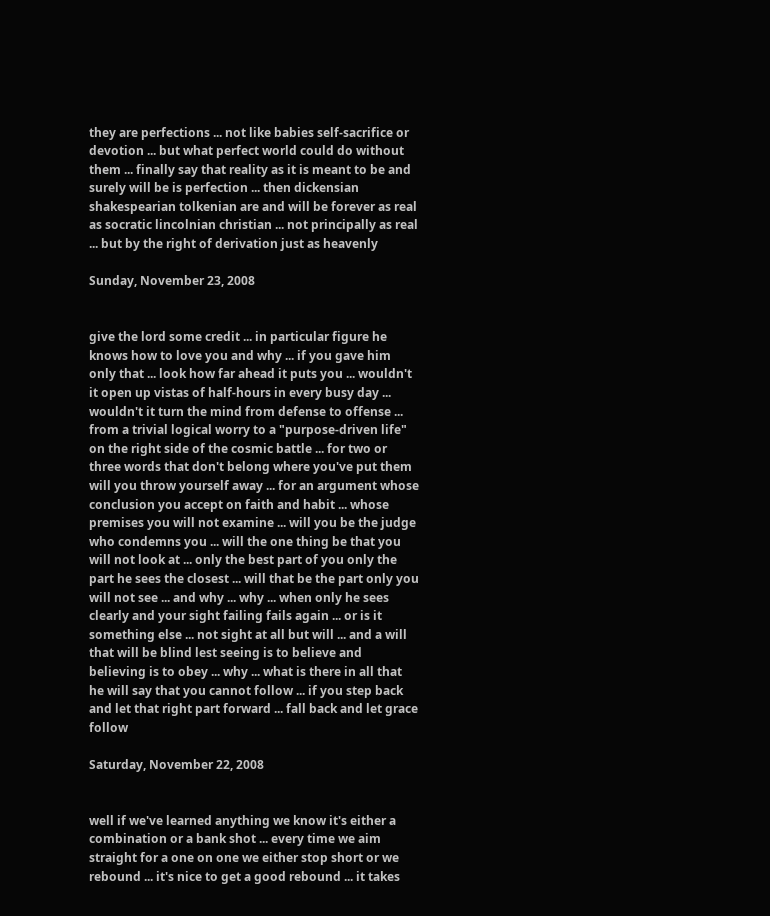they are perfections ... not like babies self-sacrifice or devotion ... but what perfect world could do without them ... finally say that reality as it is meant to be and surely will be is perfection ... then dickensian shakespearian tolkenian are and will be forever as real as socratic lincolnian christian ... not principally as real ... but by the right of derivation just as heavenly

Sunday, November 23, 2008


give the lord some credit ... in particular figure he knows how to love you and why ... if you gave him only that ... look how far ahead it puts you ... wouldn't it open up vistas of half-hours in every busy day ... wouldn't it turn the mind from defense to offense ... from a trivial logical worry to a "purpose-driven life" on the right side of the cosmic battle ... for two or three words that don't belong where you've put them will you throw yourself away ... for an argument whose conclusion you accept on faith and habit ... whose premises you will not examine ... will you be the judge who condemns you ... will the one thing be that you will not look at ... only the best part of you only the part he sees the closest ... will that be the part only you will not see ... and why ... why ... when only he sees clearly and your sight failing fails again ... or is it something else ... not sight at all but will ... and a will that will be blind lest seeing is to believe and believing is to obey ... why ... what is there in all that he will say that you cannot follow ... if you step back and let that right part forward ... fall back and let grace follow

Saturday, November 22, 2008


well if we've learned anything we know it's either a combination or a bank shot ... every time we aim straight for a one on one we either stop short or we rebound ... it's nice to get a good rebound ... it takes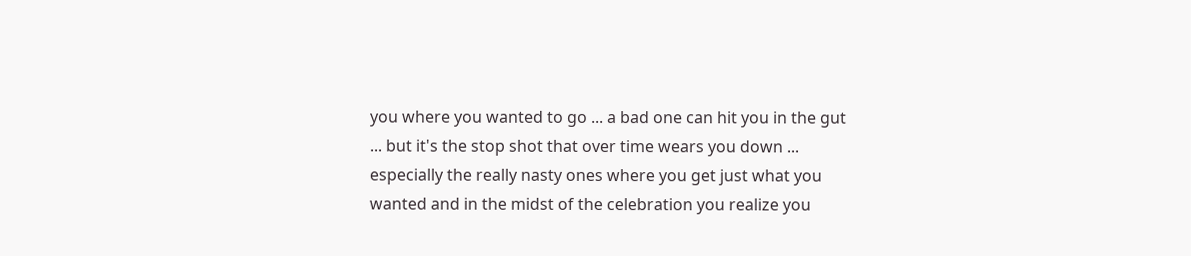you where you wanted to go ... a bad one can hit you in the gut ... but it's the stop shot that over time wears you down ... especially the really nasty ones where you get just what you wanted and in the midst of the celebration you realize you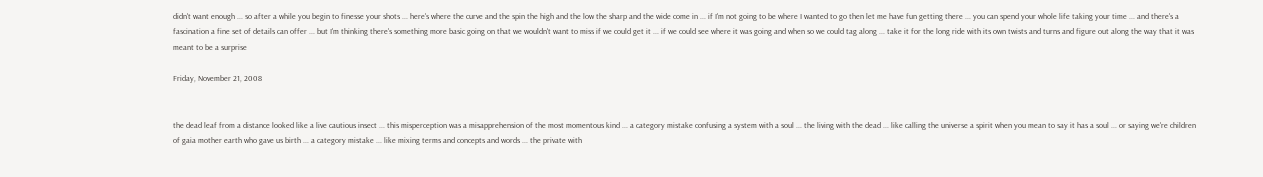didn't want enough ... so after a while you begin to finesse your shots ... here's where the curve and the spin the high and the low the sharp and the wide come in ... if I'm not going to be where I wanted to go then let me have fun getting there ... you can spend your whole life taking your time ... and there's a fascination a fine set of details can offer ... but I'm thinking there's something more basic going on that we wouldn't want to miss if we could get it ... if we could see where it was going and when so we could tag along ... take it for the long ride with its own twists and turns and figure out along the way that it was meant to be a surprise

Friday, November 21, 2008


the dead leaf from a distance looked like a live cautious insect ... this misperception was a misapprehension of the most momentous kind ... a category mistake confusing a system with a soul ... the living with the dead ... like calling the universe a spirit when you mean to say it has a soul ... or saying we're children of gaia mother earth who gave us birth ... a category mistake ... like mixing terms and concepts and words ... the private with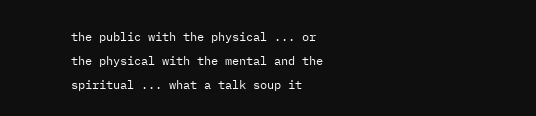the public with the physical ... or the physical with the mental and the spiritual ... what a talk soup it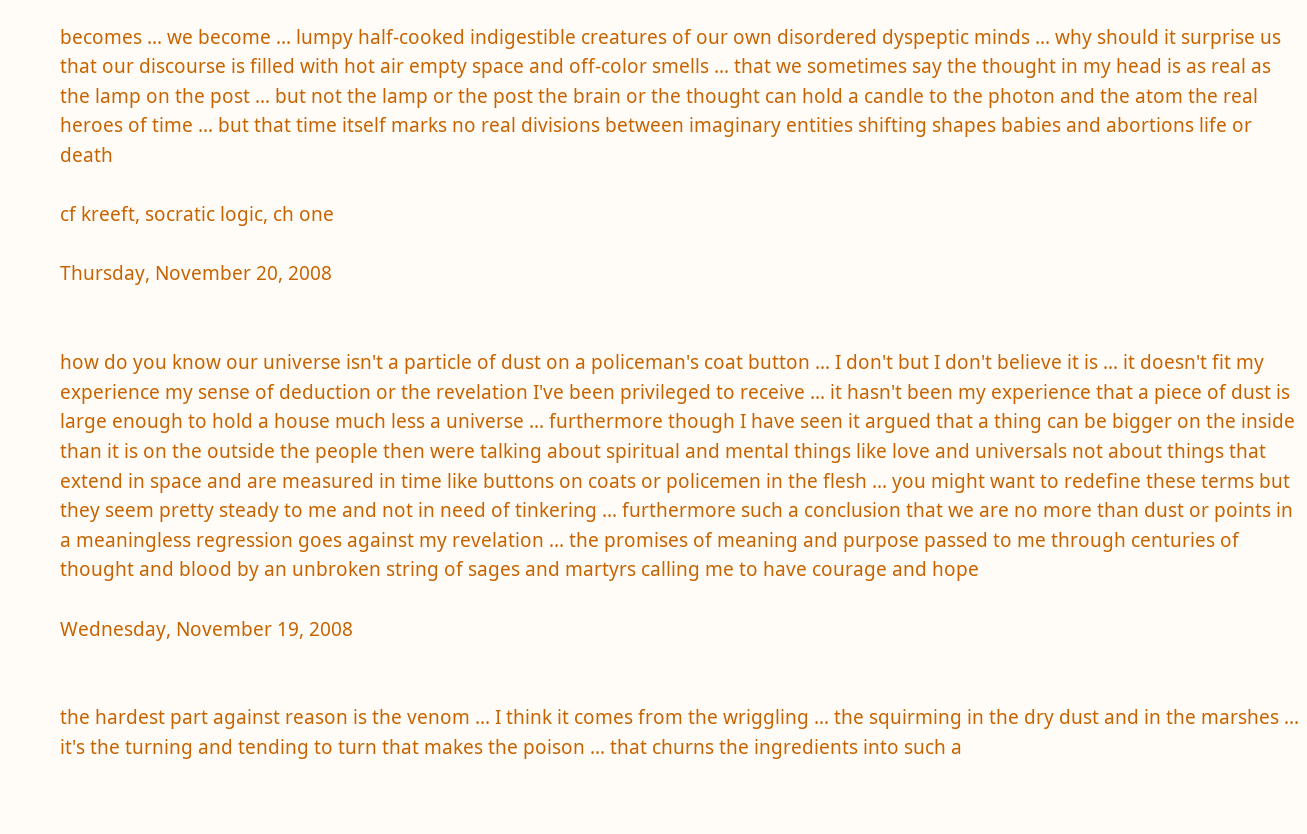becomes ... we become ... lumpy half-cooked indigestible creatures of our own disordered dyspeptic minds ... why should it surprise us that our discourse is filled with hot air empty space and off-color smells ... that we sometimes say the thought in my head is as real as the lamp on the post ... but not the lamp or the post the brain or the thought can hold a candle to the photon and the atom the real heroes of time ... but that time itself marks no real divisions between imaginary entities shifting shapes babies and abortions life or death

cf kreeft, socratic logic, ch one

Thursday, November 20, 2008


how do you know our universe isn't a particle of dust on a policeman's coat button ... I don't but I don't believe it is ... it doesn't fit my experience my sense of deduction or the revelation I've been privileged to receive ... it hasn't been my experience that a piece of dust is large enough to hold a house much less a universe ... furthermore though I have seen it argued that a thing can be bigger on the inside than it is on the outside the people then were talking about spiritual and mental things like love and universals not about things that extend in space and are measured in time like buttons on coats or policemen in the flesh ... you might want to redefine these terms but they seem pretty steady to me and not in need of tinkering ... furthermore such a conclusion that we are no more than dust or points in a meaningless regression goes against my revelation ... the promises of meaning and purpose passed to me through centuries of thought and blood by an unbroken string of sages and martyrs calling me to have courage and hope

Wednesday, November 19, 2008


the hardest part against reason is the venom ... I think it comes from the wriggling ... the squirming in the dry dust and in the marshes ... it's the turning and tending to turn that makes the poison ... that churns the ingredients into such a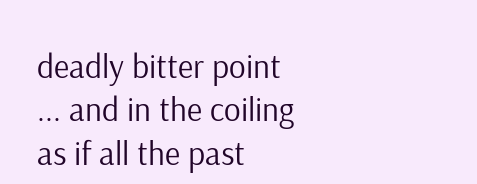deadly bitter point ... and in the coiling as if all the past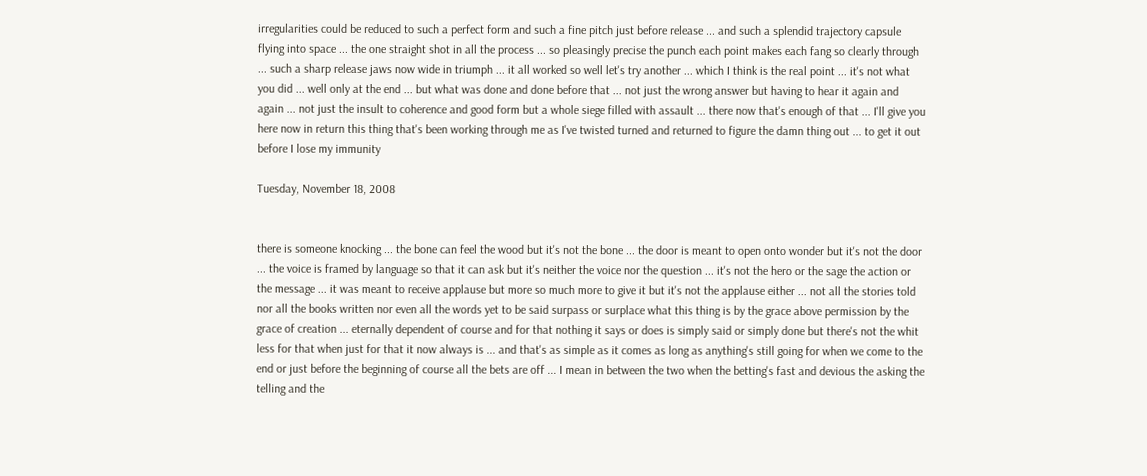irregularities could be reduced to such a perfect form and such a fine pitch just before release ... and such a splendid trajectory capsule flying into space ... the one straight shot in all the process ... so pleasingly precise the punch each point makes each fang so clearly through ... such a sharp release jaws now wide in triumph ... it all worked so well let's try another ... which I think is the real point ... it's not what you did ... well only at the end ... but what was done and done before that ... not just the wrong answer but having to hear it again and again ... not just the insult to coherence and good form but a whole siege filled with assault ... there now that's enough of that ... I'll give you here now in return this thing that's been working through me as I've twisted turned and returned to figure the damn thing out ... to get it out before I lose my immunity

Tuesday, November 18, 2008


there is someone knocking ... the bone can feel the wood but it's not the bone ... the door is meant to open onto wonder but it's not the door ... the voice is framed by language so that it can ask but it's neither the voice nor the question ... it's not the hero or the sage the action or the message ... it was meant to receive applause but more so much more to give it but it's not the applause either ... not all the stories told nor all the books written nor even all the words yet to be said surpass or surplace what this thing is by the grace above permission by the grace of creation ... eternally dependent of course and for that nothing it says or does is simply said or simply done but there's not the whit less for that when just for that it now always is ... and that's as simple as it comes as long as anything's still going for when we come to the end or just before the beginning of course all the bets are off ... I mean in between the two when the betting's fast and devious the asking the telling and the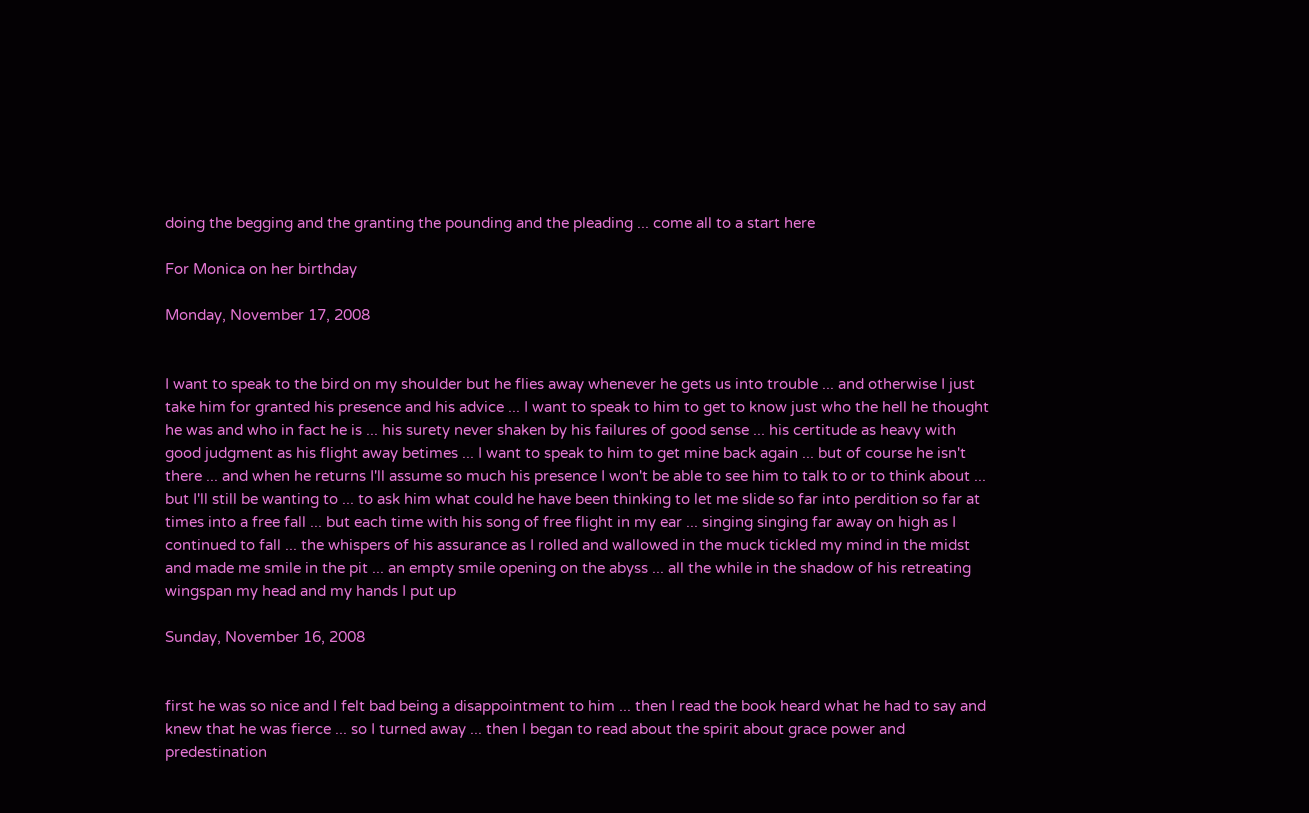doing the begging and the granting the pounding and the pleading ... come all to a start here

For Monica on her birthday

Monday, November 17, 2008


I want to speak to the bird on my shoulder but he flies away whenever he gets us into trouble ... and otherwise I just take him for granted his presence and his advice ... I want to speak to him to get to know just who the hell he thought he was and who in fact he is ... his surety never shaken by his failures of good sense ... his certitude as heavy with good judgment as his flight away betimes ... I want to speak to him to get mine back again ... but of course he isn't there ... and when he returns I'll assume so much his presence I won't be able to see him to talk to or to think about ... but I'll still be wanting to ... to ask him what could he have been thinking to let me slide so far into perdition so far at times into a free fall ... but each time with his song of free flight in my ear ... singing singing far away on high as I continued to fall ... the whispers of his assurance as I rolled and wallowed in the muck tickled my mind in the midst and made me smile in the pit ... an empty smile opening on the abyss ... all the while in the shadow of his retreating wingspan my head and my hands I put up

Sunday, November 16, 2008


first he was so nice and I felt bad being a disappointment to him ... then I read the book heard what he had to say and knew that he was fierce ... so I turned away ... then I began to read about the spirit about grace power and predestination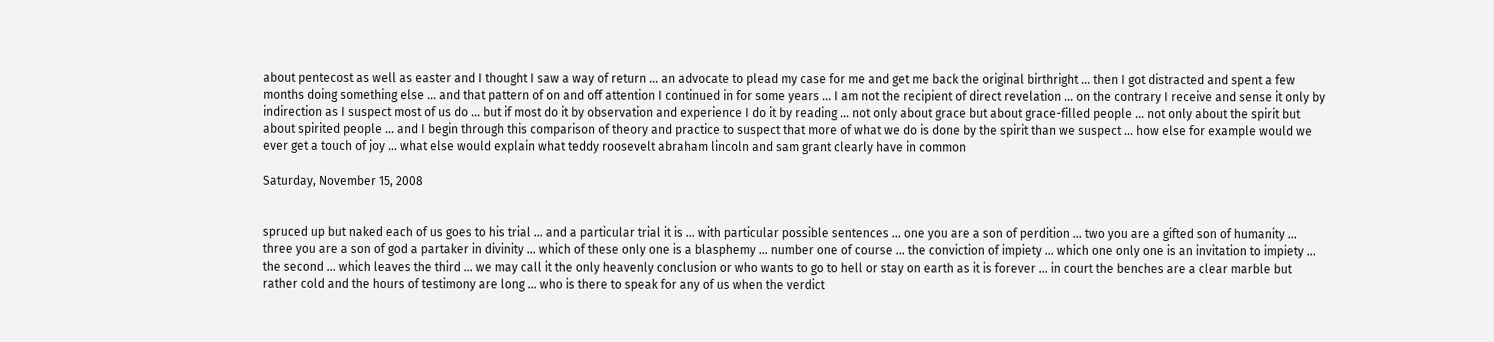about pentecost as well as easter and I thought I saw a way of return ... an advocate to plead my case for me and get me back the original birthright ... then I got distracted and spent a few months doing something else ... and that pattern of on and off attention I continued in for some years ... I am not the recipient of direct revelation ... on the contrary I receive and sense it only by indirection as I suspect most of us do ... but if most do it by observation and experience I do it by reading ... not only about grace but about grace-filled people ... not only about the spirit but about spirited people ... and I begin through this comparison of theory and practice to suspect that more of what we do is done by the spirit than we suspect ... how else for example would we ever get a touch of joy ... what else would explain what teddy roosevelt abraham lincoln and sam grant clearly have in common

Saturday, November 15, 2008


spruced up but naked each of us goes to his trial ... and a particular trial it is ... with particular possible sentences ... one you are a son of perdition ... two you are a gifted son of humanity ... three you are a son of god a partaker in divinity ... which of these only one is a blasphemy ... number one of course ... the conviction of impiety ... which one only one is an invitation to impiety ... the second ... which leaves the third ... we may call it the only heavenly conclusion or who wants to go to hell or stay on earth as it is forever ... in court the benches are a clear marble but rather cold and the hours of testimony are long ... who is there to speak for any of us when the verdict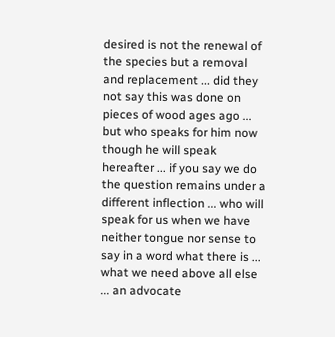desired is not the renewal of the species but a removal and replacement ... did they not say this was done on pieces of wood ages ago ... but who speaks for him now though he will speak hereafter ... if you say we do the question remains under a different inflection ... who will speak for us when we have neither tongue nor sense to say in a word what there is ... what we need above all else ... an advocate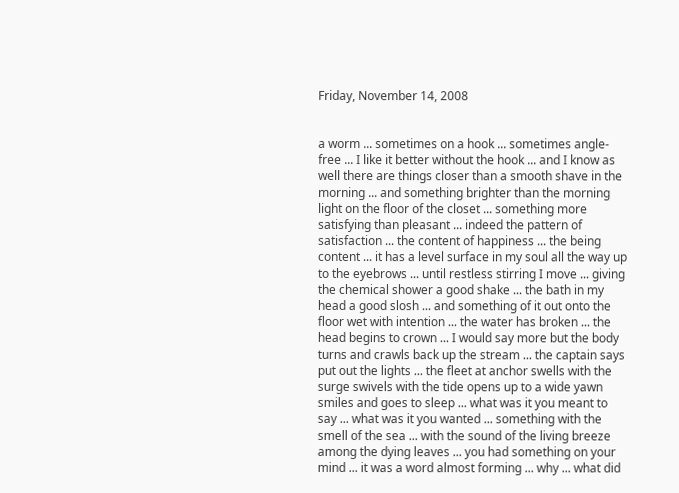Friday, November 14, 2008


a worm ... sometimes on a hook ... sometimes angle-free ... I like it better without the hook ... and I know as well there are things closer than a smooth shave in the morning ... and something brighter than the morning light on the floor of the closet ... something more satisfying than pleasant ... indeed the pattern of satisfaction ... the content of happiness ... the being content ... it has a level surface in my soul all the way up to the eyebrows ... until restless stirring I move ... giving the chemical shower a good shake ... the bath in my head a good slosh ... and something of it out onto the floor wet with intention ... the water has broken ... the head begins to crown ... I would say more but the body turns and crawls back up the stream ... the captain says put out the lights ... the fleet at anchor swells with the surge swivels with the tide opens up to a wide yawn smiles and goes to sleep ... what was it you meant to say ... what was it you wanted ... something with the smell of the sea ... with the sound of the living breeze among the dying leaves ... you had something on your mind ... it was a word almost forming ... why ... what did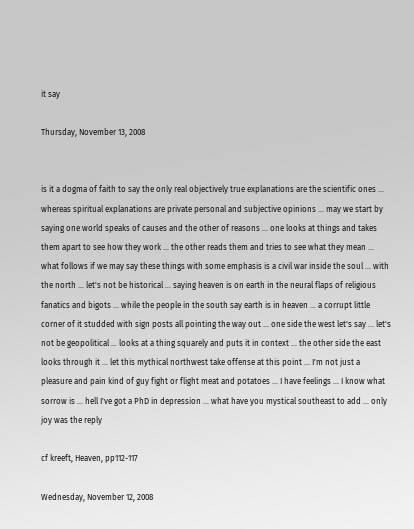it say

Thursday, November 13, 2008


is it a dogma of faith to say the only real objectively true explanations are the scientific ones ... whereas spiritual explanations are private personal and subjective opinions ... may we start by saying one world speaks of causes and the other of reasons ... one looks at things and takes them apart to see how they work ... the other reads them and tries to see what they mean ... what follows if we may say these things with some emphasis is a civil war inside the soul ... with the north ... let's not be historical ... saying heaven is on earth in the neural flaps of religious fanatics and bigots ... while the people in the south say earth is in heaven ... a corrupt little corner of it studded with sign posts all pointing the way out ... one side the west let's say ... let's not be geopolitical ... looks at a thing squarely and puts it in context ... the other side the east looks through it ... let this mythical northwest take offense at this point ... I'm not just a pleasure and pain kind of guy fight or flight meat and potatoes ... I have feelings ... I know what sorrow is ... hell I've got a PhD in depression ... what have you mystical southeast to add ... only joy was the reply

cf kreeft, Heaven, pp112-117

Wednesday, November 12, 2008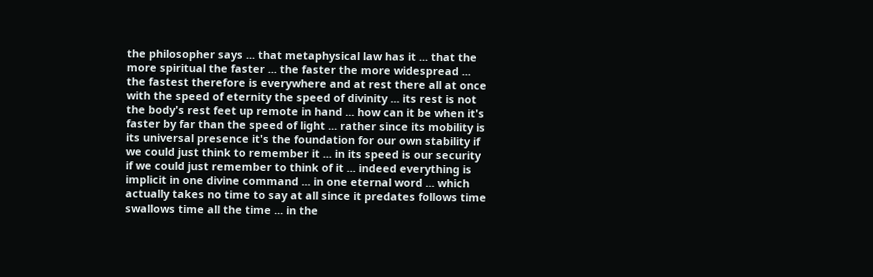the philosopher says ... that metaphysical law has it ... that the more spiritual the faster ... the faster the more widespread ... the fastest therefore is everywhere and at rest there all at once with the speed of eternity the speed of divinity ... its rest is not the body's rest feet up remote in hand ... how can it be when it's faster by far than the speed of light ... rather since its mobility is its universal presence it's the foundation for our own stability if we could just think to remember it ... in its speed is our security if we could just remember to think of it ... indeed everything is implicit in one divine command ... in one eternal word ... which actually takes no time to say at all since it predates follows time swallows time all the time ... in the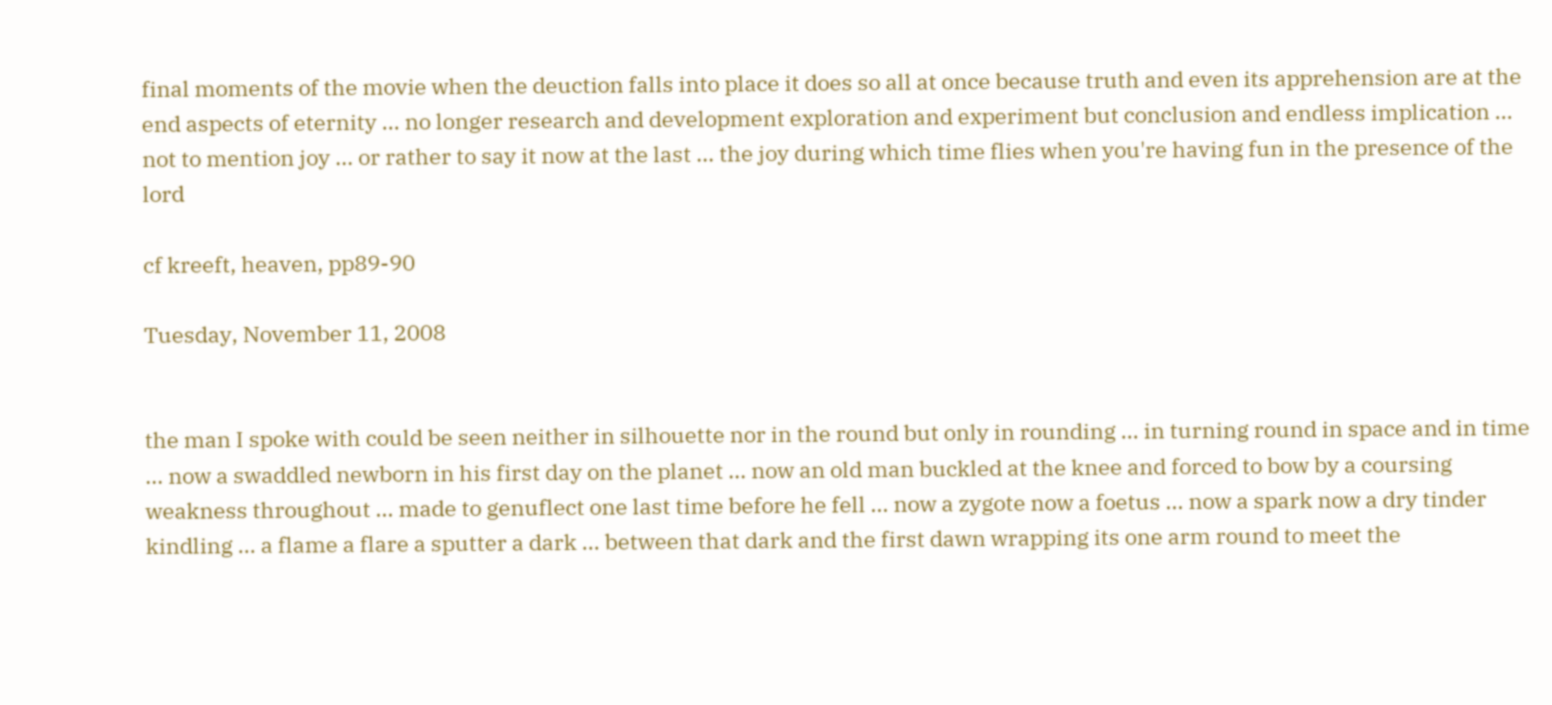final moments of the movie when the deuction falls into place it does so all at once because truth and even its apprehension are at the end aspects of eternity ... no longer research and development exploration and experiment but conclusion and endless implication ... not to mention joy ... or rather to say it now at the last ... the joy during which time flies when you're having fun in the presence of the lord

cf kreeft, heaven, pp89-90

Tuesday, November 11, 2008


the man I spoke with could be seen neither in silhouette nor in the round but only in rounding ... in turning round in space and in time ... now a swaddled newborn in his first day on the planet ... now an old man buckled at the knee and forced to bow by a coursing weakness throughout ... made to genuflect one last time before he fell ... now a zygote now a foetus ... now a spark now a dry tinder kindling ... a flame a flare a sputter a dark ... between that dark and the first dawn wrapping its one arm round to meet the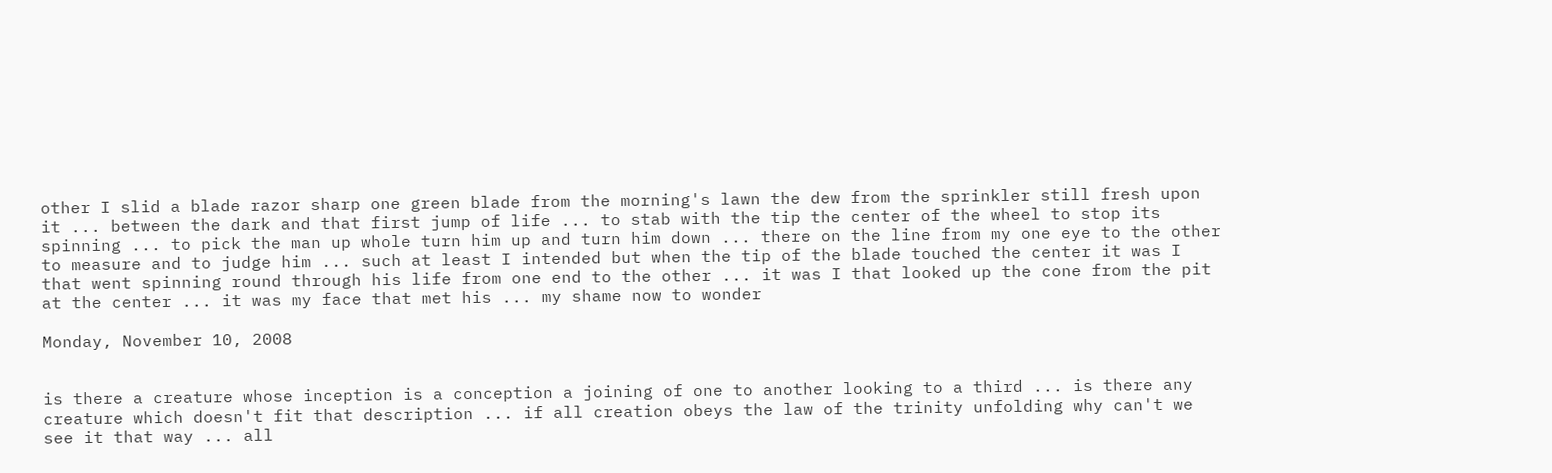other I slid a blade razor sharp one green blade from the morning's lawn the dew from the sprinkler still fresh upon it ... between the dark and that first jump of life ... to stab with the tip the center of the wheel to stop its spinning ... to pick the man up whole turn him up and turn him down ... there on the line from my one eye to the other to measure and to judge him ... such at least I intended but when the tip of the blade touched the center it was I that went spinning round through his life from one end to the other ... it was I that looked up the cone from the pit at the center ... it was my face that met his ... my shame now to wonder

Monday, November 10, 2008


is there a creature whose inception is a conception a joining of one to another looking to a third ... is there any creature which doesn't fit that description ... if all creation obeys the law of the trinity unfolding why can't we see it that way ... all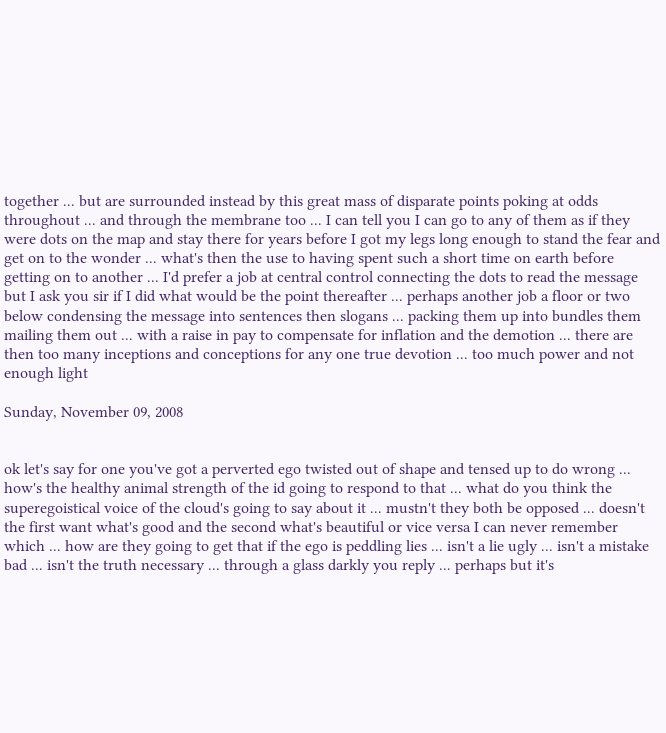together ... but are surrounded instead by this great mass of disparate points poking at odds throughout ... and through the membrane too ... I can tell you I can go to any of them as if they were dots on the map and stay there for years before I got my legs long enough to stand the fear and get on to the wonder ... what's then the use to having spent such a short time on earth before getting on to another ... I'd prefer a job at central control connecting the dots to read the message but I ask you sir if I did what would be the point thereafter ... perhaps another job a floor or two below condensing the message into sentences then slogans ... packing them up into bundles them mailing them out ... with a raise in pay to compensate for inflation and the demotion ... there are then too many inceptions and conceptions for any one true devotion ... too much power and not enough light

Sunday, November 09, 2008


ok let's say for one you've got a perverted ego twisted out of shape and tensed up to do wrong ... how's the healthy animal strength of the id going to respond to that ... what do you think the superegoistical voice of the cloud's going to say about it ... mustn't they both be opposed ... doesn't the first want what's good and the second what's beautiful or vice versa I can never remember which ... how are they going to get that if the ego is peddling lies ... isn't a lie ugly ... isn't a mistake bad ... isn't the truth necessary ... through a glass darkly you reply ... perhaps but it's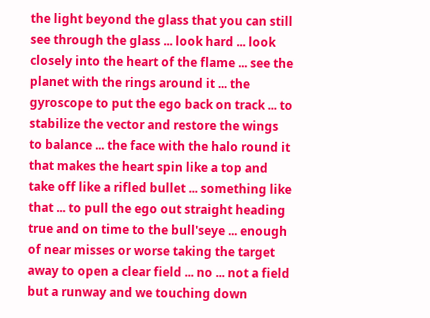the light beyond the glass that you can still see through the glass ... look hard ... look closely into the heart of the flame ... see the planet with the rings around it ... the gyroscope to put the ego back on track ... to stabilize the vector and restore the wings to balance ... the face with the halo round it that makes the heart spin like a top and take off like a rifled bullet ... something like that ... to pull the ego out straight heading true and on time to the bull'seye ... enough of near misses or worse taking the target away to open a clear field ... no ... not a field but a runway and we touching down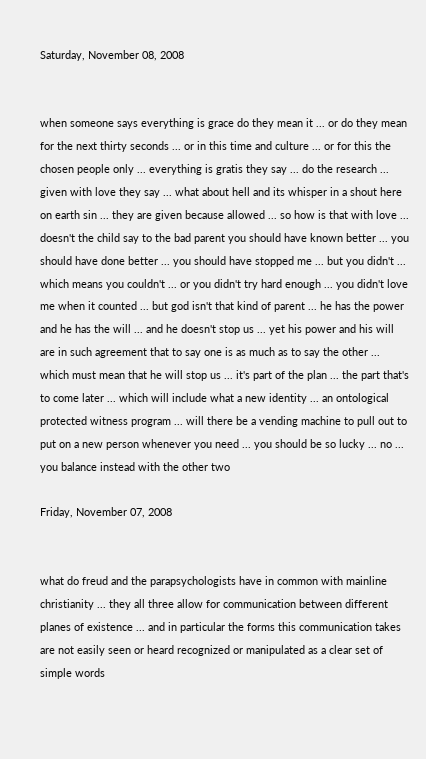Saturday, November 08, 2008


when someone says everything is grace do they mean it ... or do they mean for the next thirty seconds ... or in this time and culture ... or for this the chosen people only ... everything is gratis they say ... do the research ... given with love they say ... what about hell and its whisper in a shout here on earth sin ... they are given because allowed ... so how is that with love ... doesn't the child say to the bad parent you should have known better ... you should have done better ... you should have stopped me ... but you didn't ... which means you couldn't ... or you didn't try hard enough ... you didn't love me when it counted ... but god isn't that kind of parent ... he has the power and he has the will ... and he doesn't stop us ... yet his power and his will are in such agreement that to say one is as much as to say the other ... which must mean that he will stop us ... it's part of the plan ... the part that's to come later ... which will include what a new identity ... an ontological protected witness program ... will there be a vending machine to pull out to put on a new person whenever you need ... you should be so lucky ... no ... you balance instead with the other two

Friday, November 07, 2008


what do freud and the parapsychologists have in common with mainline christianity ... they all three allow for communication between different planes of existence ... and in particular the forms this communication takes are not easily seen or heard recognized or manipulated as a clear set of simple words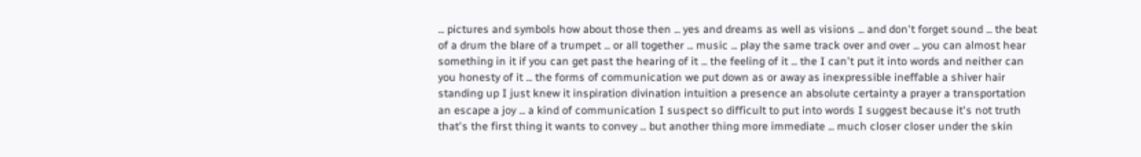... pictures and symbols how about those then ... yes and dreams as well as visions ... and don't forget sound ... the beat of a drum the blare of a trumpet ... or all together ... music ... play the same track over and over ... you can almost hear something in it if you can get past the hearing of it ... the feeling of it ... the I can't put it into words and neither can you honesty of it ... the forms of communication we put down as or away as inexpressible ineffable a shiver hair standing up I just knew it inspiration divination intuition a presence an absolute certainty a prayer a transportation an escape a joy ... a kind of communication I suspect so difficult to put into words I suggest because it's not truth that's the first thing it wants to convey ... but another thing more immediate ... much closer closer under the skin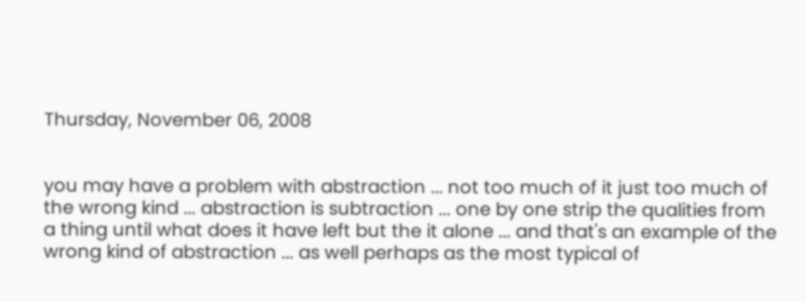Thursday, November 06, 2008


you may have a problem with abstraction ... not too much of it just too much of the wrong kind ... abstraction is subtraction ... one by one strip the qualities from a thing until what does it have left but the it alone ... and that's an example of the wrong kind of abstraction ... as well perhaps as the most typical of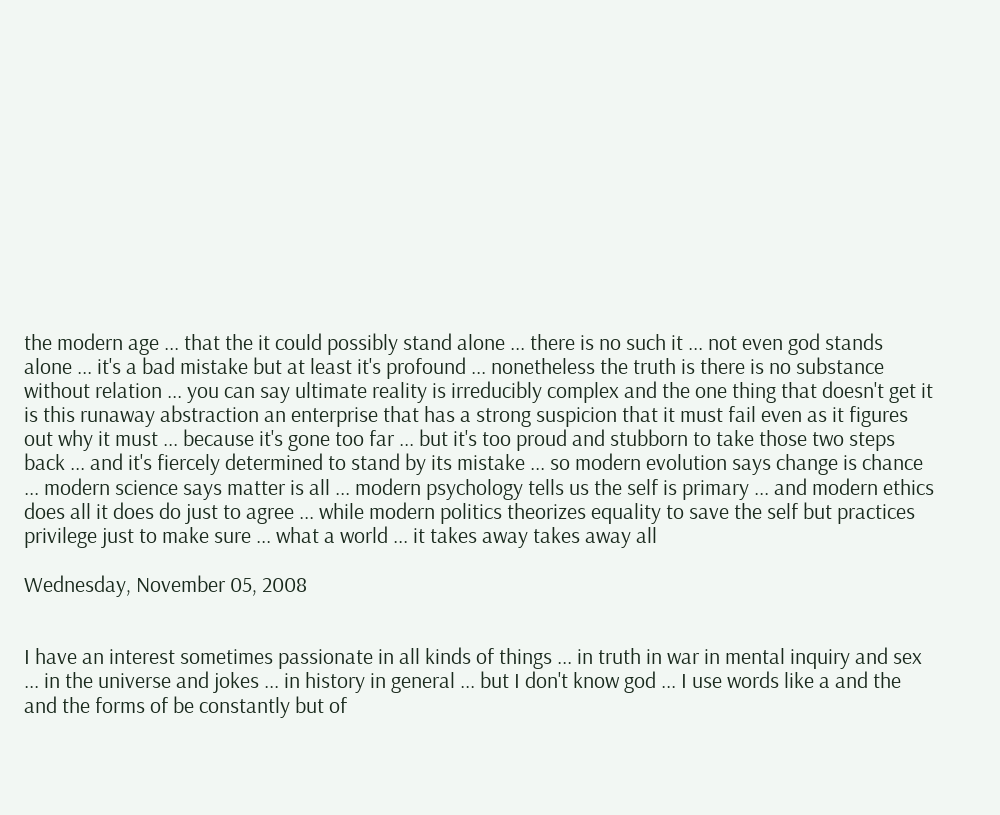the modern age ... that the it could possibly stand alone ... there is no such it ... not even god stands alone ... it's a bad mistake but at least it's profound ... nonetheless the truth is there is no substance without relation ... you can say ultimate reality is irreducibly complex and the one thing that doesn't get it is this runaway abstraction an enterprise that has a strong suspicion that it must fail even as it figures out why it must ... because it's gone too far ... but it's too proud and stubborn to take those two steps back ... and it's fiercely determined to stand by its mistake ... so modern evolution says change is chance ... modern science says matter is all ... modern psychology tells us the self is primary ... and modern ethics does all it does do just to agree ... while modern politics theorizes equality to save the self but practices privilege just to make sure ... what a world ... it takes away takes away all

Wednesday, November 05, 2008


I have an interest sometimes passionate in all kinds of things ... in truth in war in mental inquiry and sex ... in the universe and jokes ... in history in general ... but I don't know god ... I use words like a and the and the forms of be constantly but of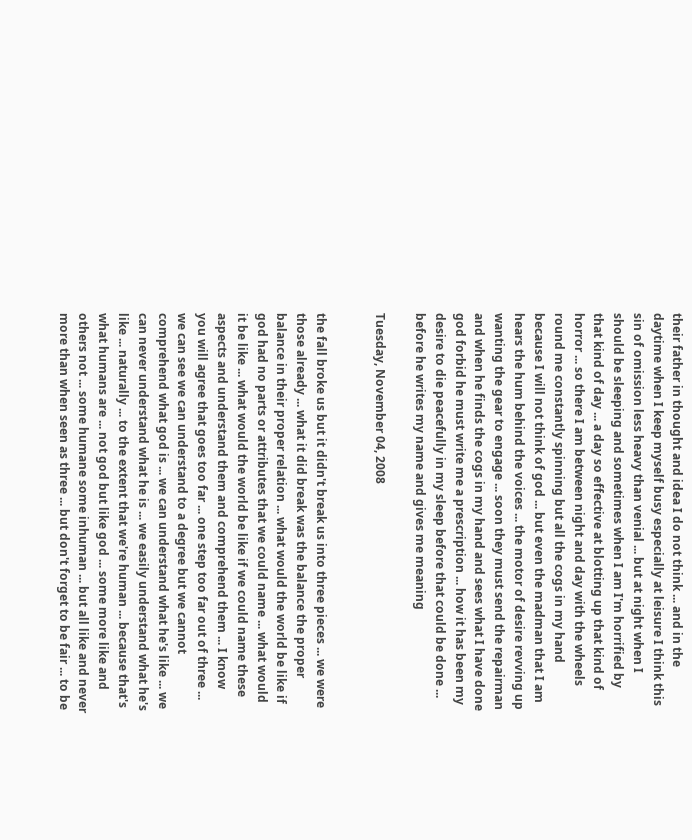their father in thought and idea I do not think ... and in the daytime when I keep myself busy especially at leisure I think this sin of omission less heavy than venial ... but at night when I should be sleeping and sometimes when I am I'm horrified by that kind of day ... a day so effective at blotting up that kind of horror ... so there I am between night and day with the wheels round me constantly spinning but all the cogs in my hand because I will not think of god ... but even the madman that I am hears the hum behind the voices ... the motor of desire revving up wanting the gear to engage ... soon they must send the repairman and when he finds the cogs in my hand and sees what I have done god forbid he must write me a prescription ... how it has been my desire to die peacefully in my sleep before that could be done ... before he writes my name and gives me meaning

Tuesday, November 04, 2008


the fall broke us but it didn't break us into three pieces ... we were those already ... what it did break was the balance the proper balance in their proper relation ... what would the world be like if god had no parts or attributes that we could name ... what would it be like ... what would the world be like if we could name these aspects and understand them and comprehend them ... I know you will agree that goes too far ... one step too far out of three ... we can see we can understand to a degree but we cannot comprehend what god is ... we can understand what he's like ... we can never understand what he is ... we easily understand what he's like ... naturally ... to the extent that we're human ... because that's what humans are ... not god but like god ... some more like and others not ... some humane some inhuman ... but all like and never more than when seen as three ... but don't forget to be fair ... to be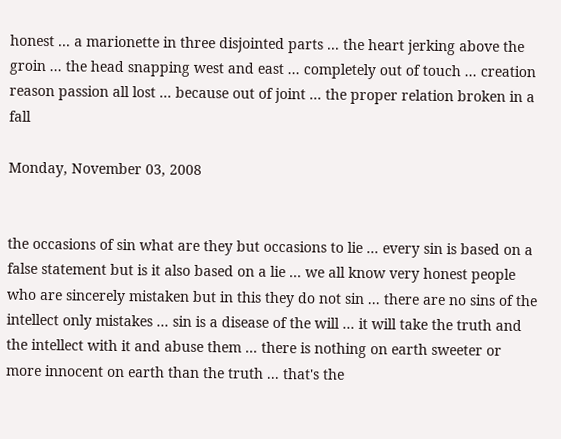honest ... a marionette in three disjointed parts ... the heart jerking above the groin ... the head snapping west and east ... completely out of touch ... creation reason passion all lost ... because out of joint ... the proper relation broken in a fall

Monday, November 03, 2008


the occasions of sin what are they but occasions to lie ... every sin is based on a false statement but is it also based on a lie ... we all know very honest people who are sincerely mistaken but in this they do not sin ... there are no sins of the intellect only mistakes ... sin is a disease of the will ... it will take the truth and the intellect with it and abuse them ... there is nothing on earth sweeter or more innocent on earth than the truth ... that's the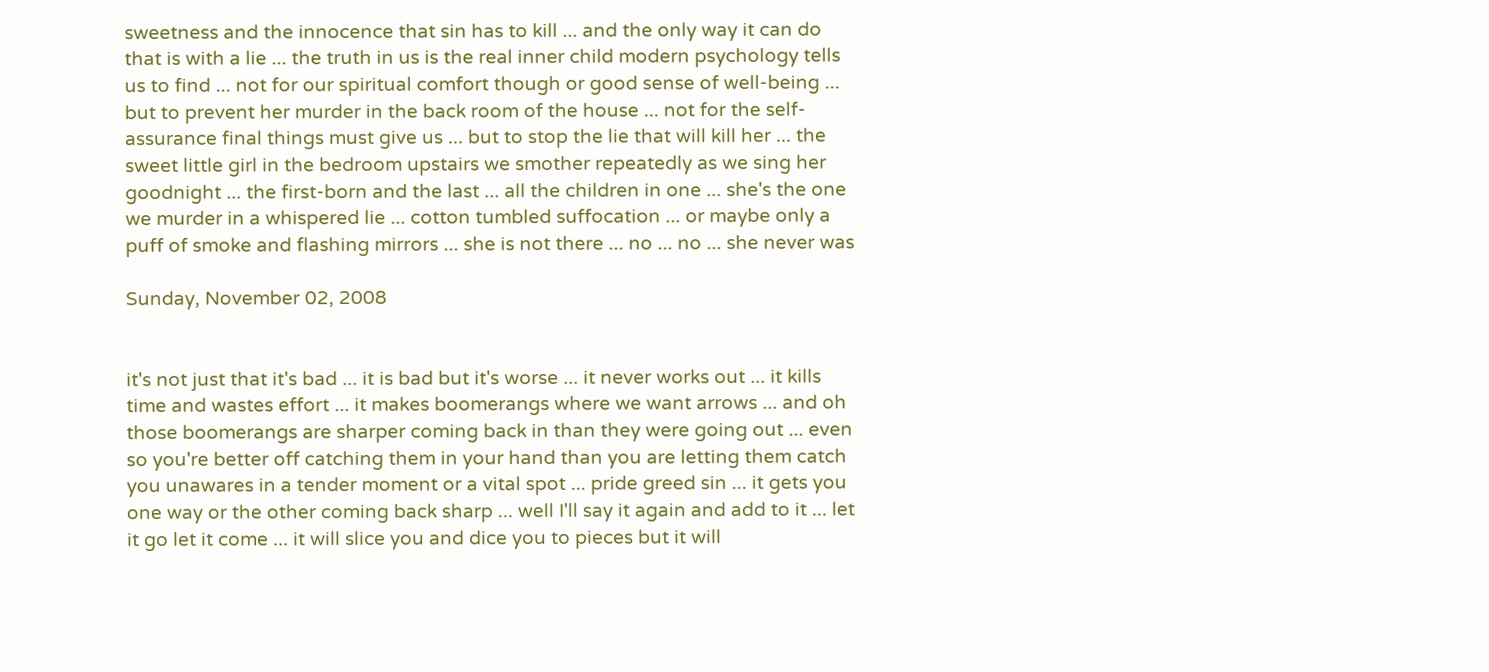sweetness and the innocence that sin has to kill ... and the only way it can do that is with a lie ... the truth in us is the real inner child modern psychology tells us to find ... not for our spiritual comfort though or good sense of well-being ... but to prevent her murder in the back room of the house ... not for the self-assurance final things must give us ... but to stop the lie that will kill her ... the sweet little girl in the bedroom upstairs we smother repeatedly as we sing her goodnight ... the first-born and the last ... all the children in one ... she's the one we murder in a whispered lie ... cotton tumbled suffocation ... or maybe only a puff of smoke and flashing mirrors ... she is not there ... no ... no ... she never was

Sunday, November 02, 2008


it's not just that it's bad ... it is bad but it's worse ... it never works out ... it kills time and wastes effort ... it makes boomerangs where we want arrows ... and oh those boomerangs are sharper coming back in than they were going out ... even so you're better off catching them in your hand than you are letting them catch you unawares in a tender moment or a vital spot ... pride greed sin ... it gets you one way or the other coming back sharp ... well I'll say it again and add to it ... let it go let it come ... it will slice you and dice you to pieces but it will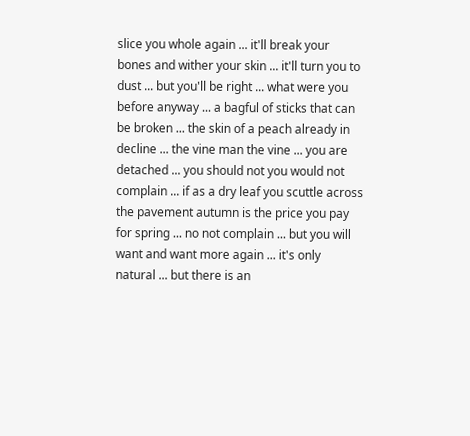slice you whole again ... it'll break your bones and wither your skin ... it'll turn you to dust ... but you'll be right ... what were you before anyway ... a bagful of sticks that can be broken ... the skin of a peach already in decline ... the vine man the vine ... you are detached ... you should not you would not complain ... if as a dry leaf you scuttle across the pavement autumn is the price you pay for spring ... no not complain ... but you will want and want more again ... it's only natural ... but there is an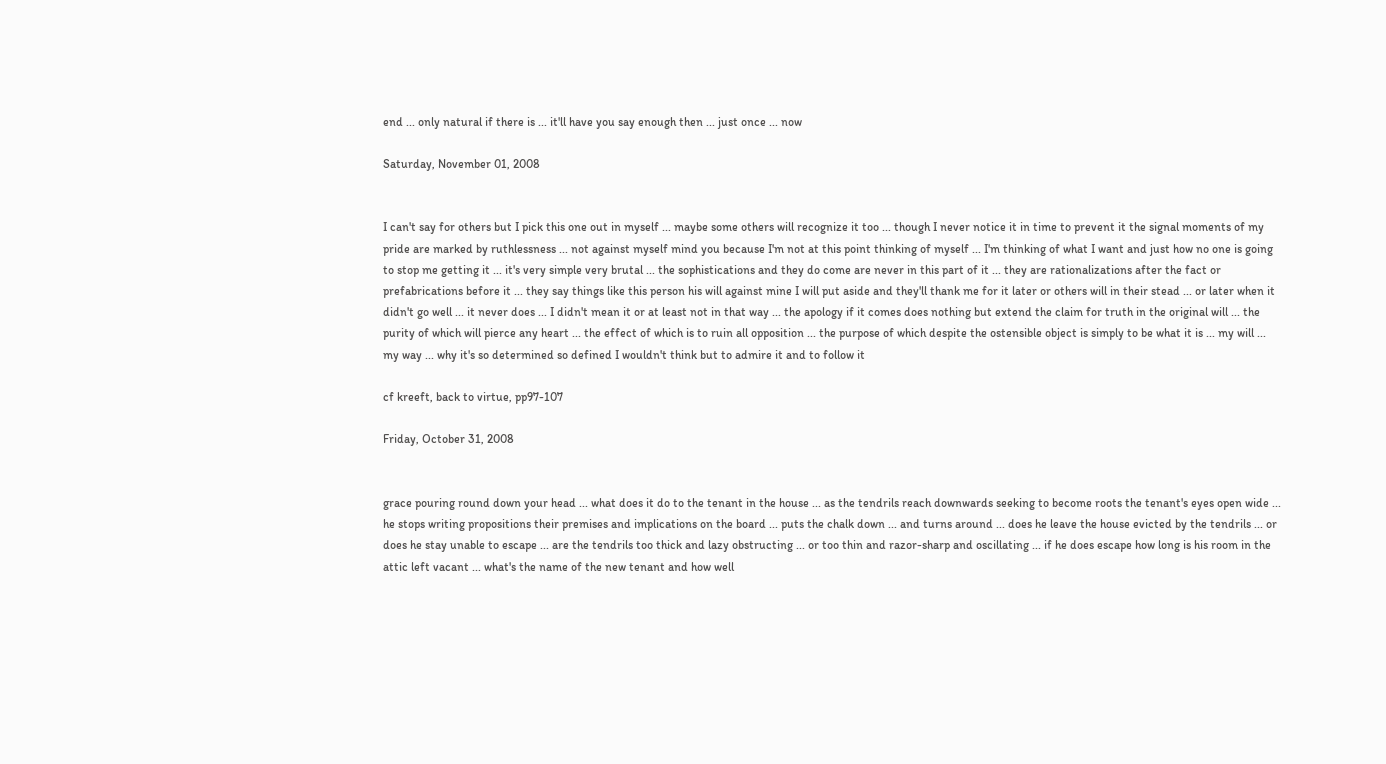end ... only natural if there is ... it'll have you say enough then ... just once ... now

Saturday, November 01, 2008


I can't say for others but I pick this one out in myself ... maybe some others will recognize it too ... though I never notice it in time to prevent it the signal moments of my pride are marked by ruthlessness ... not against myself mind you because I'm not at this point thinking of myself ... I'm thinking of what I want and just how no one is going to stop me getting it ... it's very simple very brutal ... the sophistications and they do come are never in this part of it ... they are rationalizations after the fact or prefabrications before it ... they say things like this person his will against mine I will put aside and they'll thank me for it later or others will in their stead ... or later when it didn't go well ... it never does ... I didn't mean it or at least not in that way ... the apology if it comes does nothing but extend the claim for truth in the original will ... the purity of which will pierce any heart ... the effect of which is to ruin all opposition ... the purpose of which despite the ostensible object is simply to be what it is ... my will ... my way ... why it's so determined so defined I wouldn't think but to admire it and to follow it

cf kreeft, back to virtue, pp97-107

Friday, October 31, 2008


grace pouring round down your head ... what does it do to the tenant in the house ... as the tendrils reach downwards seeking to become roots the tenant's eyes open wide ... he stops writing propositions their premises and implications on the board ... puts the chalk down ... and turns around ... does he leave the house evicted by the tendrils ... or does he stay unable to escape ... are the tendrils too thick and lazy obstructing ... or too thin and razor-sharp and oscillating ... if he does escape how long is his room in the attic left vacant ... what's the name of the new tenant and how well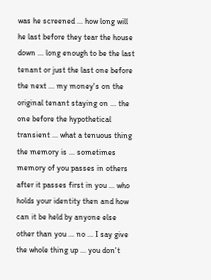was he screened ... how long will he last before they tear the house down ... long enough to be the last tenant or just the last one before the next ... my money's on the original tenant staying on ... the one before the hypothetical transient ... what a tenuous thing the memory is ... sometimes memory of you passes in others after it passes first in you ... who holds your identity then and how can it be held by anyone else other than you ... no ... I say give the whole thing up ... you don't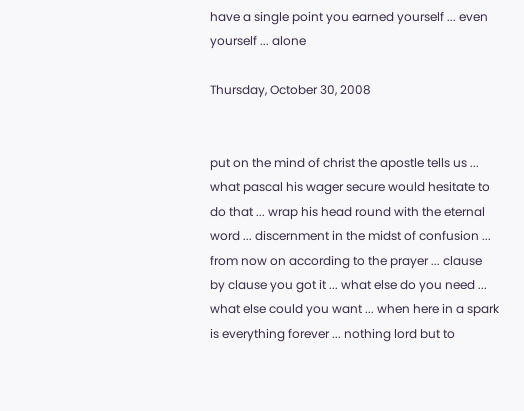have a single point you earned yourself ... even yourself ... alone

Thursday, October 30, 2008


put on the mind of christ the apostle tells us ... what pascal his wager secure would hesitate to do that ... wrap his head round with the eternal word ... discernment in the midst of confusion ... from now on according to the prayer ... clause by clause you got it ... what else do you need ... what else could you want ... when here in a spark is everything forever ... nothing lord but to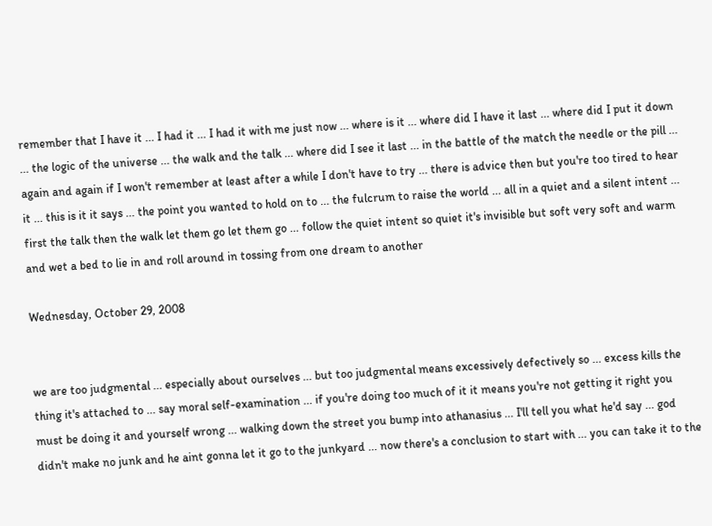remember that I have it ... I had it ... I had it with me just now ... where is it ... where did I have it last ... where did I put it down ... the logic of the universe ... the walk and the talk ... where did I see it last ... in the battle of the match the needle or the pill ... again and again if I won't remember at least after a while I don't have to try ... there is advice then but you're too tired to hear it ... this is it it says ... the point you wanted to hold on to ... the fulcrum to raise the world ... all in a quiet and a silent intent ... first the talk then the walk let them go let them go ... follow the quiet intent so quiet it's invisible but soft very soft and warm and wet a bed to lie in and roll around in tossing from one dream to another

Wednesday, October 29, 2008


we are too judgmental ... especially about ourselves ... but too judgmental means excessively defectively so ... excess kills the thing it's attached to ... say moral self-examination ... if you're doing too much of it it means you're not getting it right you must be doing it and yourself wrong ... walking down the street you bump into athanasius ... I'll tell you what he'd say ... god didn't make no junk and he aint gonna let it go to the junkyard ... now there's a conclusion to start with ... you can take it to the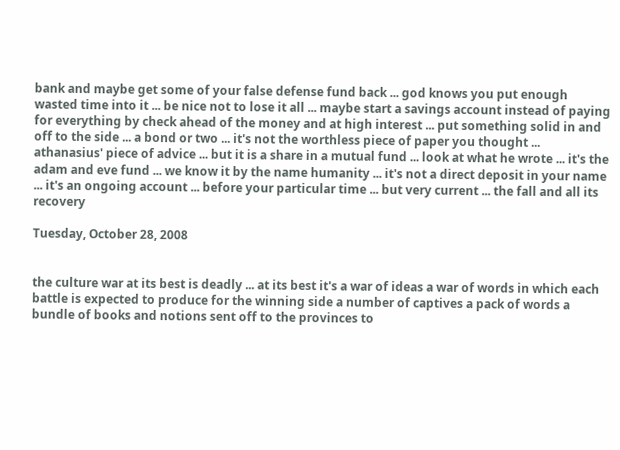bank and maybe get some of your false defense fund back ... god knows you put enough wasted time into it ... be nice not to lose it all ... maybe start a savings account instead of paying for everything by check ahead of the money and at high interest ... put something solid in and off to the side ... a bond or two ... it's not the worthless piece of paper you thought ... athanasius' piece of advice ... but it is a share in a mutual fund ... look at what he wrote ... it's the adam and eve fund ... we know it by the name humanity ... it's not a direct deposit in your name ... it's an ongoing account ... before your particular time ... but very current ... the fall and all its recovery

Tuesday, October 28, 2008


the culture war at its best is deadly ... at its best it's a war of ideas a war of words in which each battle is expected to produce for the winning side a number of captives a pack of words a bundle of books and notions sent off to the provinces to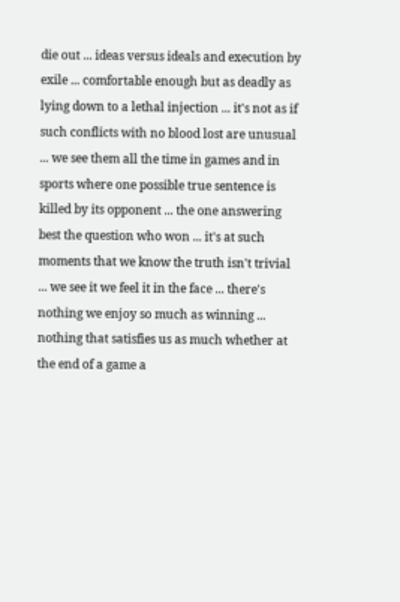die out ... ideas versus ideals and execution by exile ... comfortable enough but as deadly as lying down to a lethal injection ... it's not as if such conflicts with no blood lost are unusual ... we see them all the time in games and in sports where one possible true sentence is killed by its opponent ... the one answering best the question who won ... it's at such moments that we know the truth isn't trivial ... we see it we feel it in the face ... there's nothing we enjoy so much as winning ... nothing that satisfies us as much whether at the end of a game a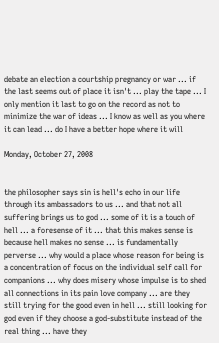debate an election a courtship pregnancy or war ... if the last seems out of place it isn't ... play the tape ... I only mention it last to go on the record as not to minimize the war of ideas ... I know as well as you where it can lead ... do I have a better hope where it will

Monday, October 27, 2008


the philosopher says sin is hell's echo in our life through its ambassadors to us ... and that not all suffering brings us to god ... some of it is a touch of hell ... a foresense of it ... that this makes sense is because hell makes no sense ... is fundamentally perverse ... why would a place whose reason for being is a concentration of focus on the individual self call for companions ... why does misery whose impulse is to shed all connections in its pain love company ... are they still trying for the good even in hell ... still looking for god even if they choose a god-substitute instead of the real thing ... have they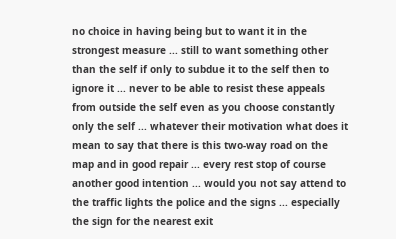no choice in having being but to want it in the strongest measure ... still to want something other than the self if only to subdue it to the self then to ignore it ... never to be able to resist these appeals from outside the self even as you choose constantly only the self ... whatever their motivation what does it mean to say that there is this two-way road on the map and in good repair ... every rest stop of course another good intention ... would you not say attend to the traffic lights the police and the signs ... especially the sign for the nearest exit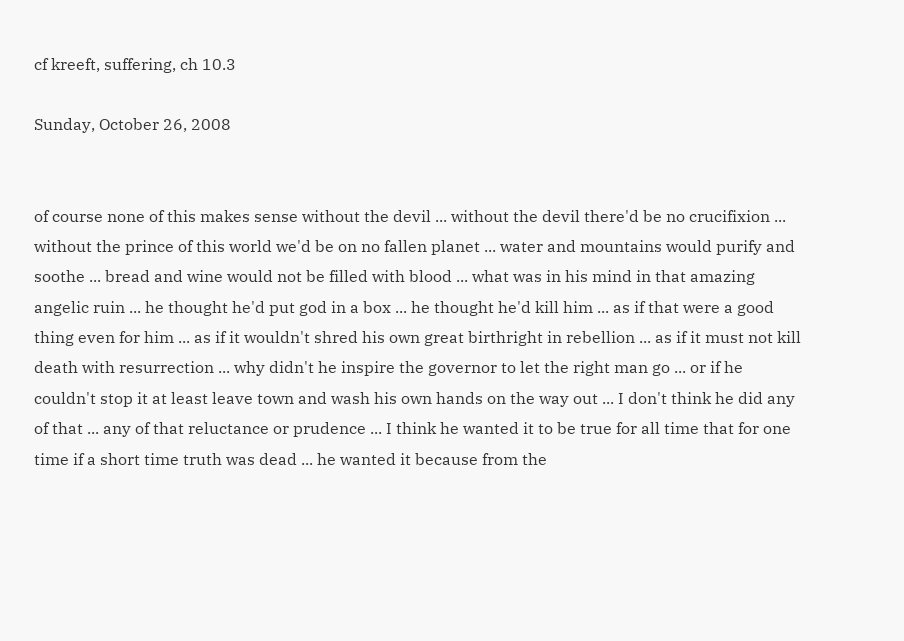cf kreeft, suffering, ch 10.3

Sunday, October 26, 2008


of course none of this makes sense without the devil ... without the devil there'd be no crucifixion ... without the prince of this world we'd be on no fallen planet ... water and mountains would purify and soothe ... bread and wine would not be filled with blood ... what was in his mind in that amazing angelic ruin ... he thought he'd put god in a box ... he thought he'd kill him ... as if that were a good thing even for him ... as if it wouldn't shred his own great birthright in rebellion ... as if it must not kill death with resurrection ... why didn't he inspire the governor to let the right man go ... or if he couldn't stop it at least leave town and wash his own hands on the way out ... I don't think he did any of that ... any of that reluctance or prudence ... I think he wanted it to be true for all time that for one time if a short time truth was dead ... he wanted it because from the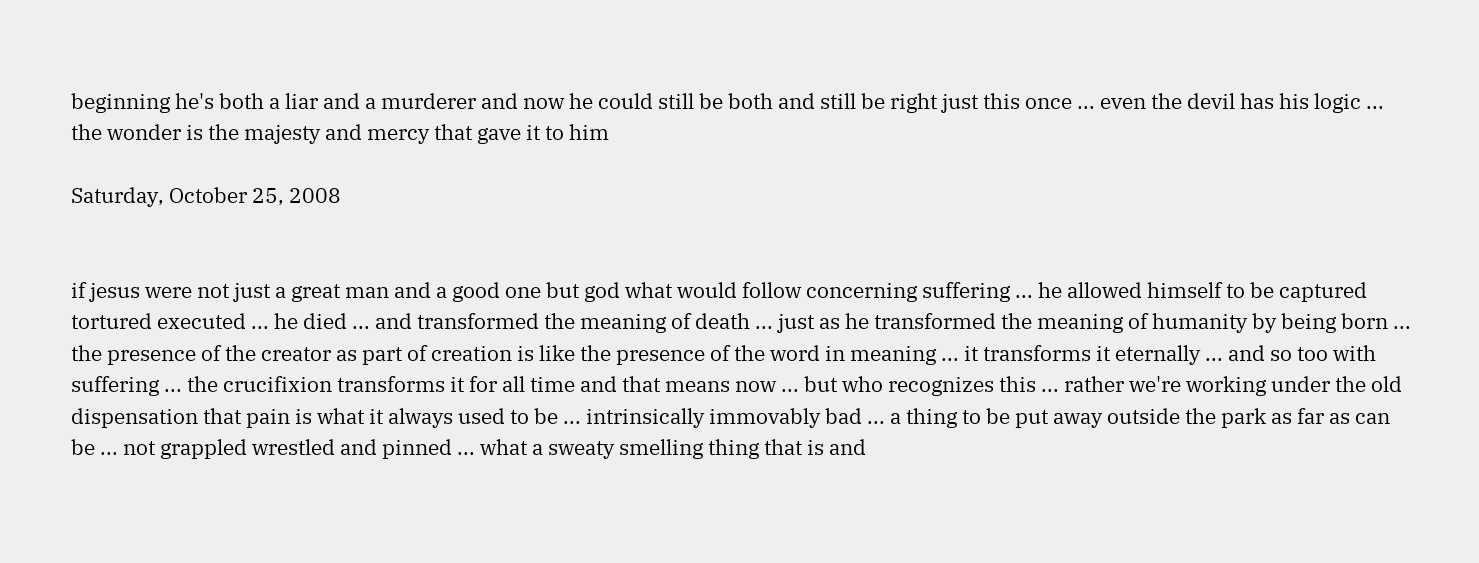beginning he's both a liar and a murderer and now he could still be both and still be right just this once ... even the devil has his logic ... the wonder is the majesty and mercy that gave it to him

Saturday, October 25, 2008


if jesus were not just a great man and a good one but god what would follow concerning suffering ... he allowed himself to be captured tortured executed ... he died ... and transformed the meaning of death ... just as he transformed the meaning of humanity by being born ... the presence of the creator as part of creation is like the presence of the word in meaning ... it transforms it eternally ... and so too with suffering ... the crucifixion transforms it for all time and that means now ... but who recognizes this ... rather we're working under the old dispensation that pain is what it always used to be ... intrinsically immovably bad ... a thing to be put away outside the park as far as can be ... not grappled wrestled and pinned ... what a sweaty smelling thing that is and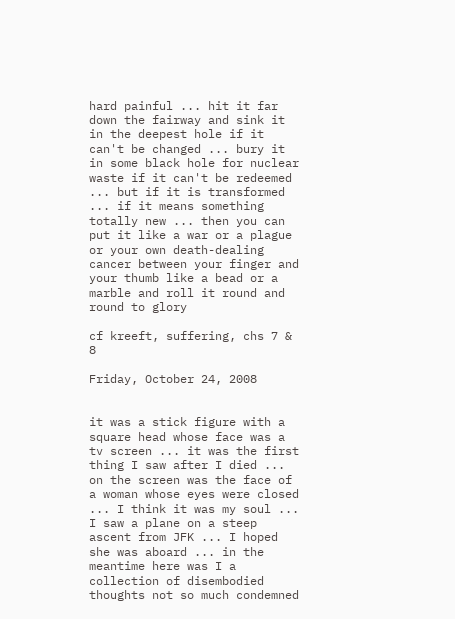hard painful ... hit it far down the fairway and sink it in the deepest hole if it can't be changed ... bury it in some black hole for nuclear waste if it can't be redeemed ... but if it is transformed ... if it means something totally new ... then you can put it like a war or a plague or your own death-dealing cancer between your finger and your thumb like a bead or a marble and roll it round and round to glory

cf kreeft, suffering, chs 7 & 8

Friday, October 24, 2008


it was a stick figure with a square head whose face was a tv screen ... it was the first thing I saw after I died ... on the screen was the face of a woman whose eyes were closed ... I think it was my soul ... I saw a plane on a steep ascent from JFK ... I hoped she was aboard ... in the meantime here was I a collection of disembodied thoughts not so much condemned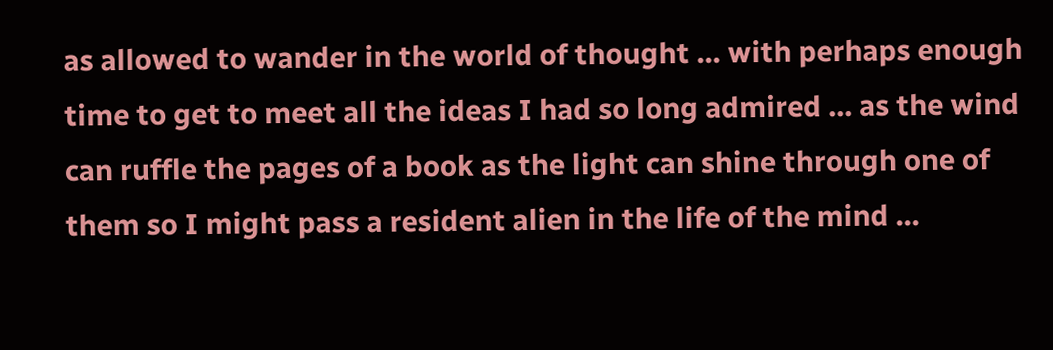as allowed to wander in the world of thought ... with perhaps enough time to get to meet all the ideas I had so long admired ... as the wind can ruffle the pages of a book as the light can shine through one of them so I might pass a resident alien in the life of the mind ...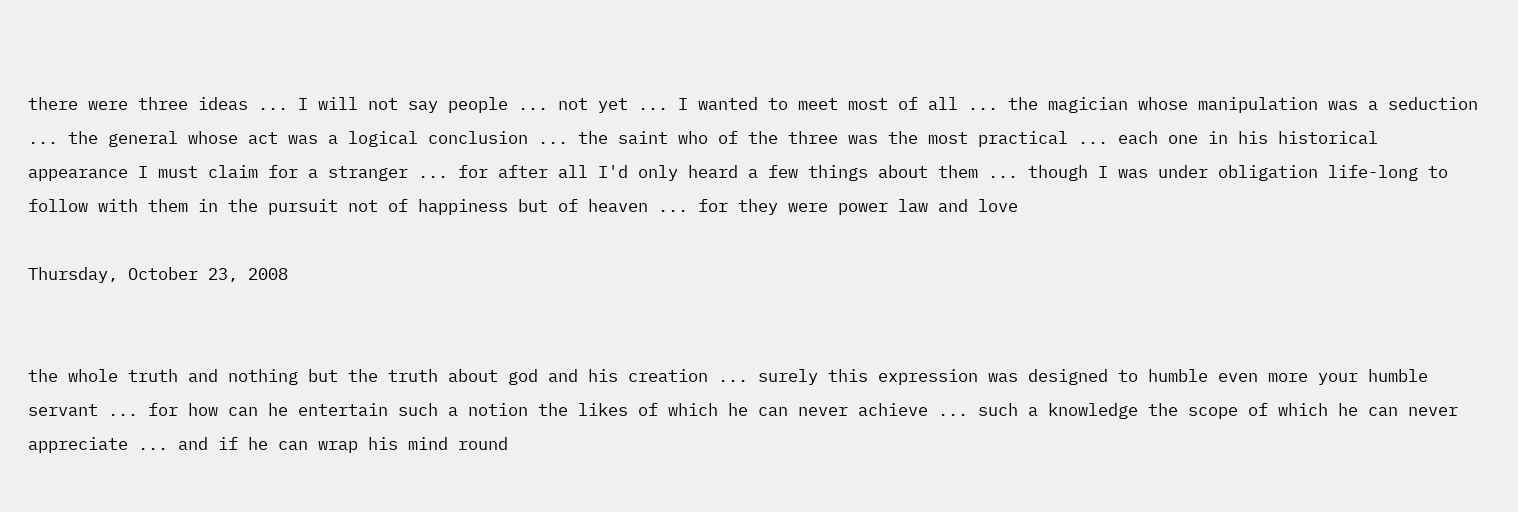there were three ideas ... I will not say people ... not yet ... I wanted to meet most of all ... the magician whose manipulation was a seduction ... the general whose act was a logical conclusion ... the saint who of the three was the most practical ... each one in his historical appearance I must claim for a stranger ... for after all I'd only heard a few things about them ... though I was under obligation life-long to follow with them in the pursuit not of happiness but of heaven ... for they were power law and love

Thursday, October 23, 2008


the whole truth and nothing but the truth about god and his creation ... surely this expression was designed to humble even more your humble servant ... for how can he entertain such a notion the likes of which he can never achieve ... such a knowledge the scope of which he can never appreciate ... and if he can wrap his mind round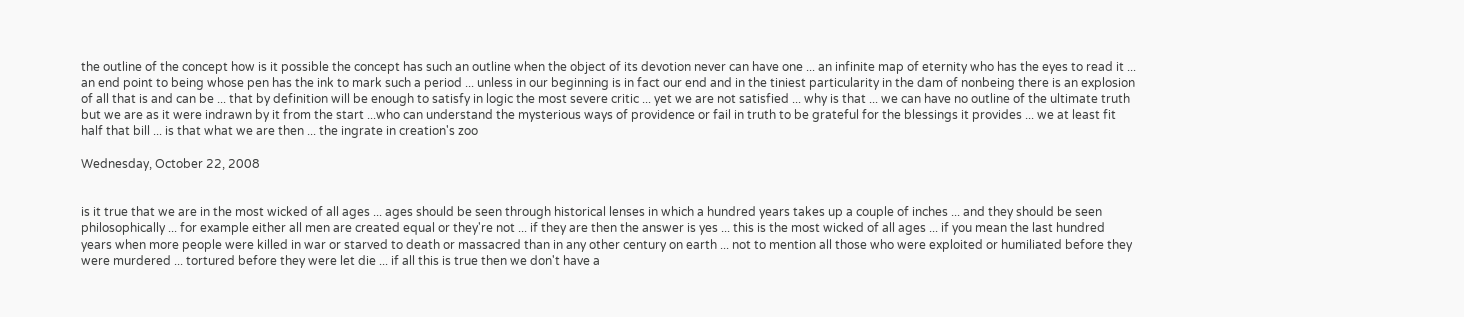the outline of the concept how is it possible the concept has such an outline when the object of its devotion never can have one ... an infinite map of eternity who has the eyes to read it ... an end point to being whose pen has the ink to mark such a period ... unless in our beginning is in fact our end and in the tiniest particularity in the dam of nonbeing there is an explosion of all that is and can be ... that by definition will be enough to satisfy in logic the most severe critic ... yet we are not satisfied ... why is that ... we can have no outline of the ultimate truth but we are as it were indrawn by it from the start ...who can understand the mysterious ways of providence or fail in truth to be grateful for the blessings it provides ... we at least fit half that bill ... is that what we are then ... the ingrate in creation's zoo

Wednesday, October 22, 2008


is it true that we are in the most wicked of all ages ... ages should be seen through historical lenses in which a hundred years takes up a couple of inches ... and they should be seen philosophically ... for example either all men are created equal or they're not ... if they are then the answer is yes ... this is the most wicked of all ages ... if you mean the last hundred years when more people were killed in war or starved to death or massacred than in any other century on earth ... not to mention all those who were exploited or humiliated before they were murdered ... tortured before they were let die ... if all this is true then we don't have a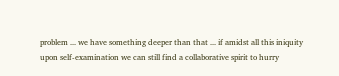problem ... we have something deeper than that ... if amidst all this iniquity upon self-examination we can still find a collaborative spirit to hurry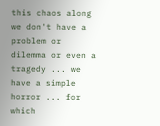this chaos along we don't have a problem or dilemma or even a tragedy ... we have a simple horror ... for which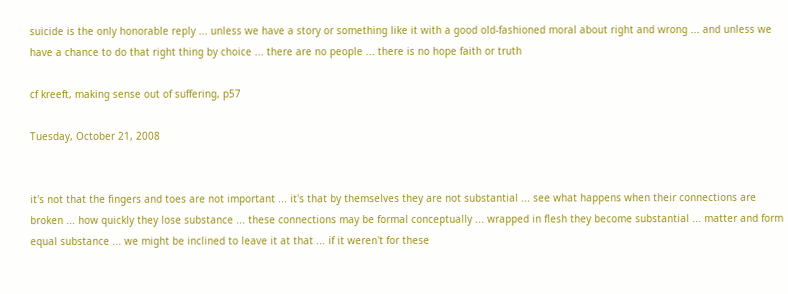suicide is the only honorable reply ... unless we have a story or something like it with a good old-fashioned moral about right and wrong ... and unless we have a chance to do that right thing by choice ... there are no people ... there is no hope faith or truth

cf kreeft, making sense out of suffering, p57

Tuesday, October 21, 2008


it's not that the fingers and toes are not important ... it's that by themselves they are not substantial ... see what happens when their connections are broken ... how quickly they lose substance ... these connections may be formal conceptually ... wrapped in flesh they become substantial ... matter and form equal substance ... we might be inclined to leave it at that ... if it weren't for these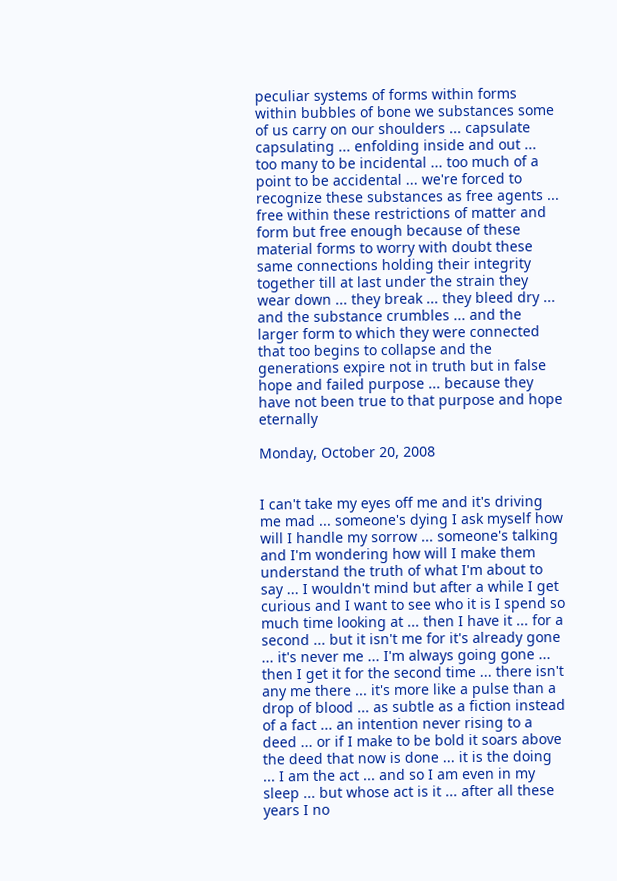peculiar systems of forms within forms within bubbles of bone we substances some of us carry on our shoulders ... capsulate capsulating ... enfolding inside and out ... too many to be incidental ... too much of a point to be accidental ... we're forced to recognize these substances as free agents ... free within these restrictions of matter and form but free enough because of these material forms to worry with doubt these same connections holding their integrity together till at last under the strain they wear down ... they break ... they bleed dry ... and the substance crumbles ... and the larger form to which they were connected that too begins to collapse and the generations expire not in truth but in false hope and failed purpose ... because they have not been true to that purpose and hope eternally

Monday, October 20, 2008


I can't take my eyes off me and it's driving me mad ... someone's dying I ask myself how will I handle my sorrow ... someone's talking and I'm wondering how will I make them understand the truth of what I'm about to say ... I wouldn't mind but after a while I get curious and I want to see who it is I spend so much time looking at ... then I have it ... for a second ... but it isn't me for it's already gone ... it's never me ... I'm always going gone ... then I get it for the second time ... there isn't any me there ... it's more like a pulse than a drop of blood ... as subtle as a fiction instead of a fact ... an intention never rising to a deed ... or if I make to be bold it soars above the deed that now is done ... it is the doing ... I am the act ... and so I am even in my sleep ... but whose act is it ... after all these years I no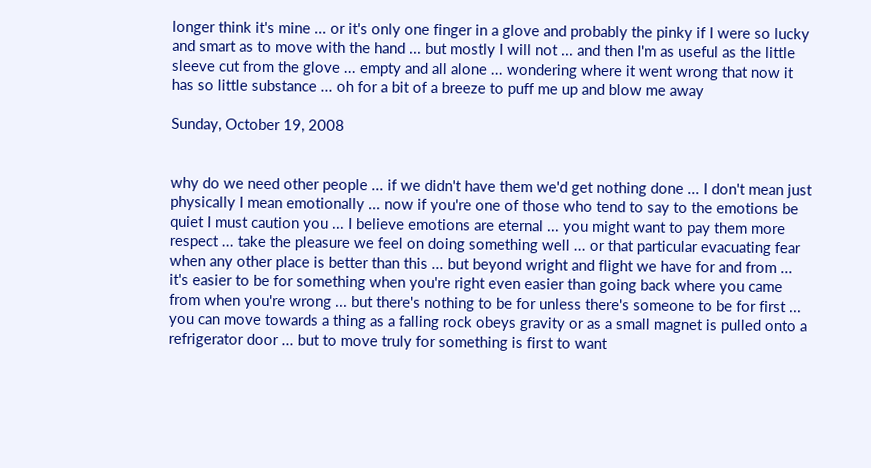longer think it's mine ... or it's only one finger in a glove and probably the pinky if I were so lucky and smart as to move with the hand ... but mostly I will not ... and then I'm as useful as the little sleeve cut from the glove ... empty and all alone ... wondering where it went wrong that now it has so little substance ... oh for a bit of a breeze to puff me up and blow me away

Sunday, October 19, 2008


why do we need other people ... if we didn't have them we'd get nothing done ... I don't mean just physically I mean emotionally ... now if you're one of those who tend to say to the emotions be quiet I must caution you ... I believe emotions are eternal ... you might want to pay them more respect ... take the pleasure we feel on doing something well ... or that particular evacuating fear when any other place is better than this ... but beyond wright and flight we have for and from ... it's easier to be for something when you're right even easier than going back where you came from when you're wrong ... but there's nothing to be for unless there's someone to be for first ... you can move towards a thing as a falling rock obeys gravity or as a small magnet is pulled onto a refrigerator door ... but to move truly for something is first to want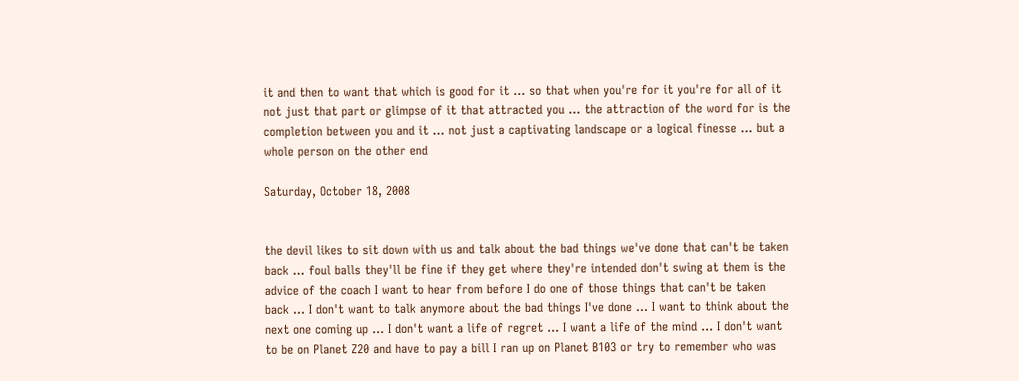it and then to want that which is good for it ... so that when you're for it you're for all of it not just that part or glimpse of it that attracted you ... the attraction of the word for is the completion between you and it ... not just a captivating landscape or a logical finesse ... but a whole person on the other end

Saturday, October 18, 2008


the devil likes to sit down with us and talk about the bad things we've done that can't be taken back ... foul balls they'll be fine if they get where they're intended don't swing at them is the advice of the coach I want to hear from before I do one of those things that can't be taken back ... I don't want to talk anymore about the bad things I've done ... I want to think about the next one coming up ... I don't want a life of regret ... I want a life of the mind ... I don't want to be on Planet Z20 and have to pay a bill I ran up on Planet B103 or try to remember who was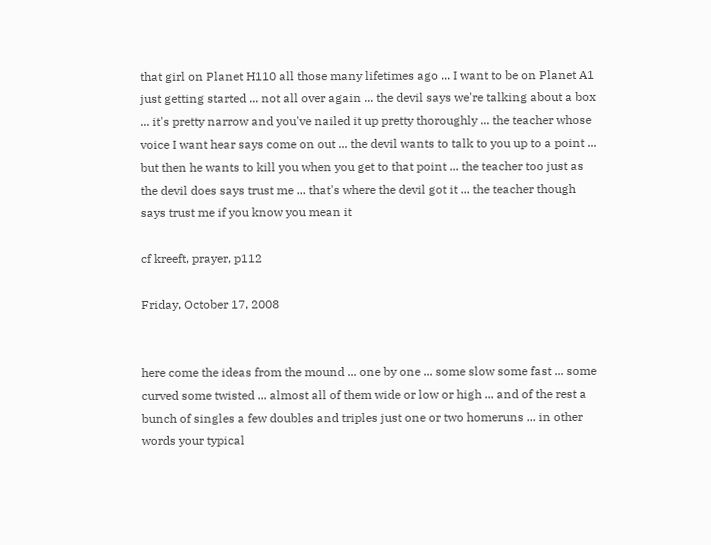that girl on Planet H110 all those many lifetimes ago ... I want to be on Planet A1 just getting started ... not all over again ... the devil says we're talking about a box ... it's pretty narrow and you've nailed it up pretty thoroughly ... the teacher whose voice I want hear says come on out ... the devil wants to talk to you up to a point ... but then he wants to kill you when you get to that point ... the teacher too just as the devil does says trust me ... that's where the devil got it ... the teacher though says trust me if you know you mean it

cf kreeft, prayer, p112

Friday, October 17, 2008


here come the ideas from the mound ... one by one ... some slow some fast ... some curved some twisted ... almost all of them wide or low or high ... and of the rest a bunch of singles a few doubles and triples just one or two homeruns ... in other words your typical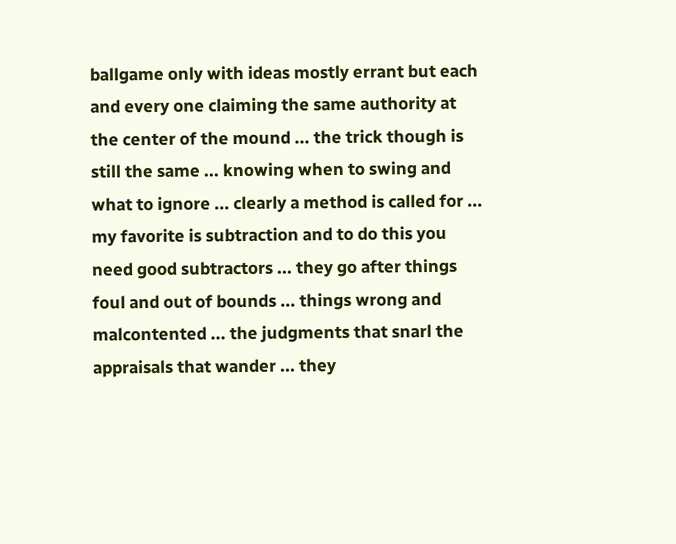ballgame only with ideas mostly errant but each and every one claiming the same authority at the center of the mound ... the trick though is still the same ... knowing when to swing and what to ignore ... clearly a method is called for ... my favorite is subtraction and to do this you need good subtractors ... they go after things foul and out of bounds ... things wrong and malcontented ... the judgments that snarl the appraisals that wander ... they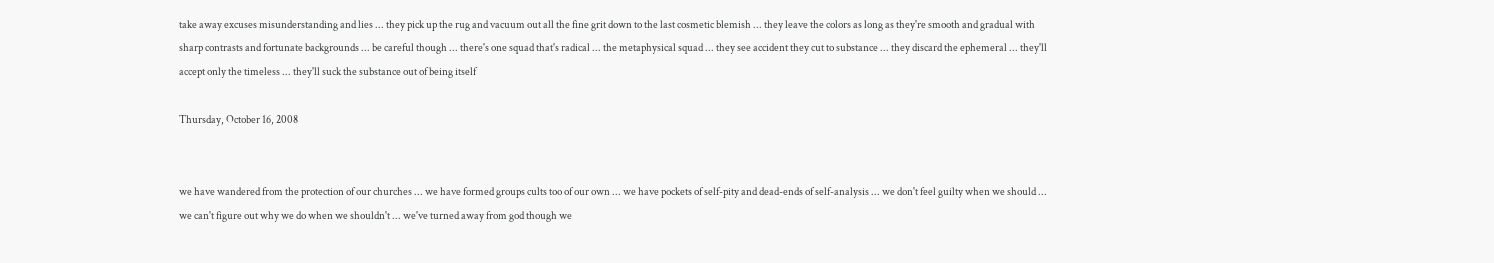take away excuses misunderstanding and lies ... they pick up the rug and vacuum out all the fine grit down to the last cosmetic blemish ... they leave the colors as long as they're smooth and gradual with sharp contrasts and fortunate backgrounds ... be careful though ... there's one squad that's radical ... the metaphysical squad ... they see accident they cut to substance ... they discard the ephemeral ... they'll accept only the timeless ... they'll suck the substance out of being itself

Thursday, October 16, 2008


we have wandered from the protection of our churches ... we have formed groups cults too of our own ... we have pockets of self-pity and dead-ends of self-analysis ... we don't feel guilty when we should ... we can't figure out why we do when we shouldn't ... we've turned away from god though we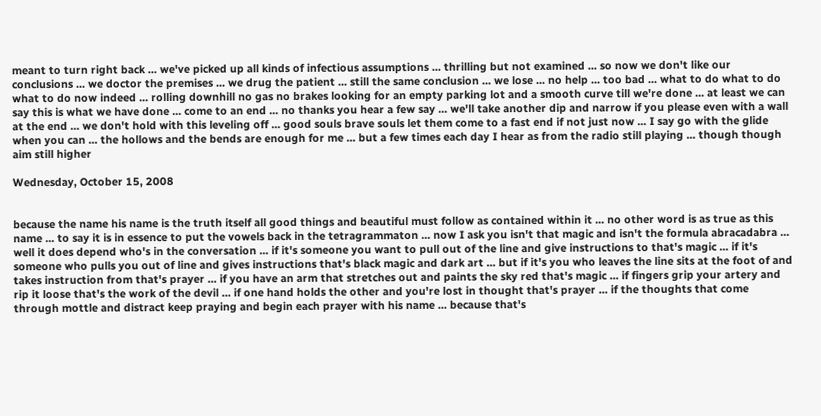meant to turn right back ... we've picked up all kinds of infectious assumptions ... thrilling but not examined ... so now we don't like our conclusions ... we doctor the premises ... we drug the patient ... still the same conclusion ... we lose ... no help ... too bad ... what to do what to do what to do now indeed ... rolling downhill no gas no brakes looking for an empty parking lot and a smooth curve till we're done ... at least we can say this is what we have done ... come to an end ... no thanks you hear a few say ... we'll take another dip and narrow if you please even with a wall at the end ... we don't hold with this leveling off ... good souls brave souls let them come to a fast end if not just now ... I say go with the glide when you can ... the hollows and the bends are enough for me ... but a few times each day I hear as from the radio still playing ... though though aim still higher

Wednesday, October 15, 2008


because the name his name is the truth itself all good things and beautiful must follow as contained within it ... no other word is as true as this name ... to say it is in essence to put the vowels back in the tetragrammaton ... now I ask you isn't that magic and isn't the formula abracadabra ... well it does depend who's in the conversation ... if it's someone you want to pull out of the line and give instructions to that's magic ... if it's someone who pulls you out of line and gives instructions that's black magic and dark art ... but if it's you who leaves the line sits at the foot of and takes instruction from that's prayer ... if you have an arm that stretches out and paints the sky red that's magic ... if fingers grip your artery and rip it loose that's the work of the devil ... if one hand holds the other and you're lost in thought that's prayer ... if the thoughts that come through mottle and distract keep praying and begin each prayer with his name ... because that's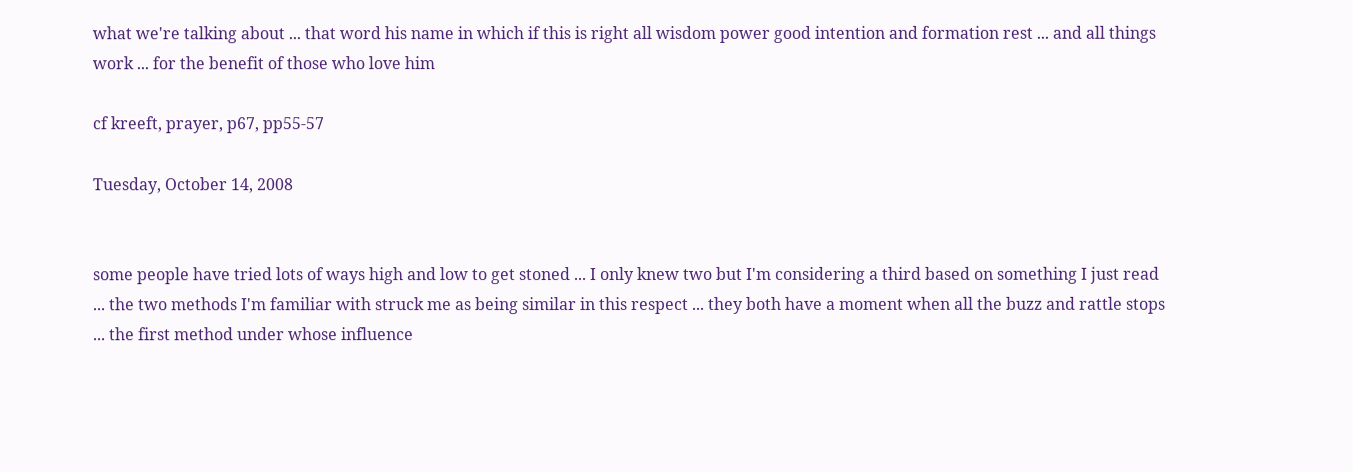what we're talking about ... that word his name in which if this is right all wisdom power good intention and formation rest ... and all things work ... for the benefit of those who love him

cf kreeft, prayer, p67, pp55-57

Tuesday, October 14, 2008


some people have tried lots of ways high and low to get stoned ... I only knew two but I'm considering a third based on something I just read ... the two methods I'm familiar with struck me as being similar in this respect ... they both have a moment when all the buzz and rattle stops ... the first method under whose influence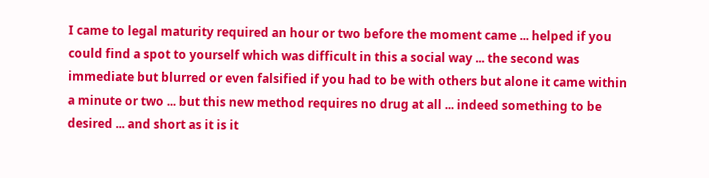I came to legal maturity required an hour or two before the moment came ... helped if you could find a spot to yourself which was difficult in this a social way ... the second was immediate but blurred or even falsified if you had to be with others but alone it came within a minute or two ... but this new method requires no drug at all ... indeed something to be desired ... and short as it is it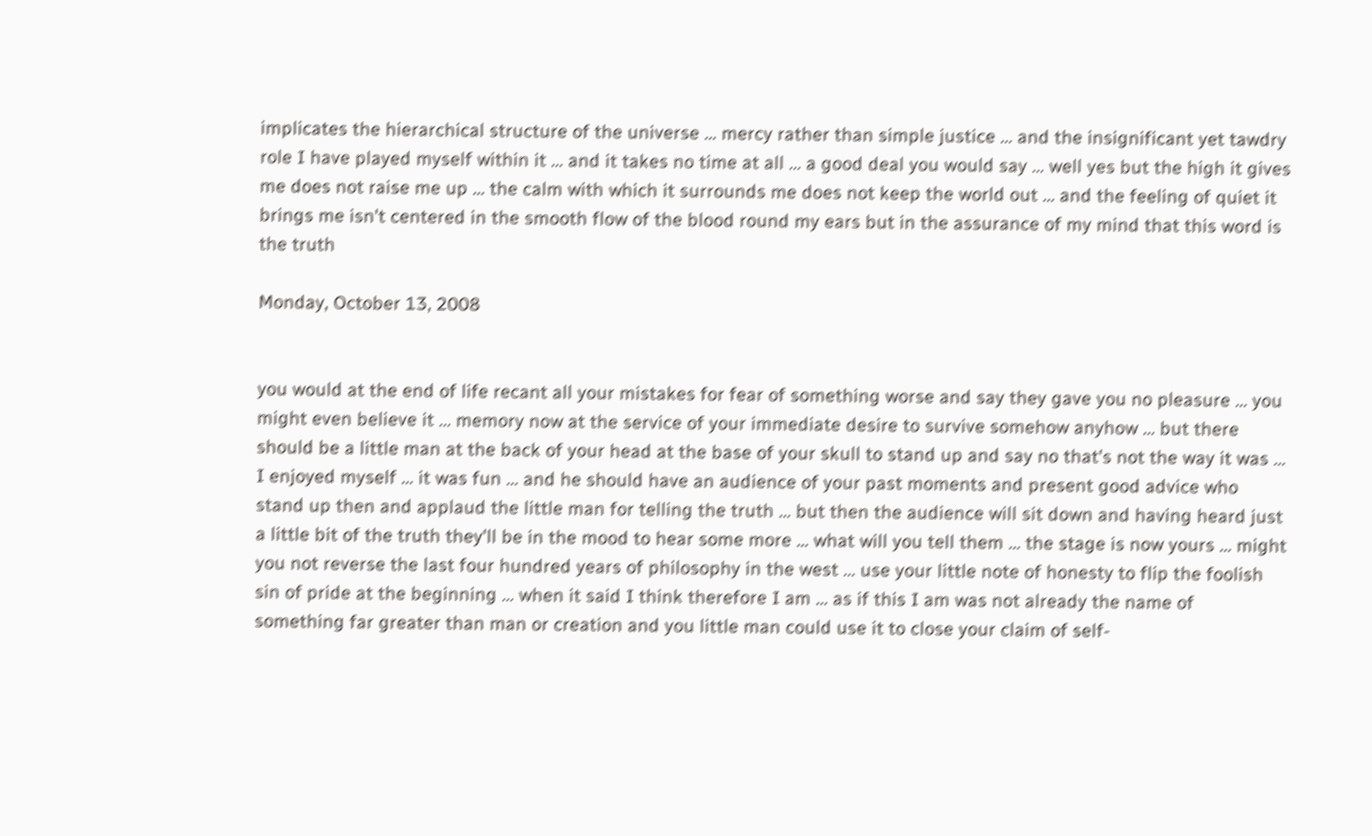implicates the hierarchical structure of the universe ... mercy rather than simple justice ... and the insignificant yet tawdry role I have played myself within it ... and it takes no time at all ... a good deal you would say ... well yes but the high it gives me does not raise me up ... the calm with which it surrounds me does not keep the world out ... and the feeling of quiet it brings me isn't centered in the smooth flow of the blood round my ears but in the assurance of my mind that this word is the truth

Monday, October 13, 2008


you would at the end of life recant all your mistakes for fear of something worse and say they gave you no pleasure ... you might even believe it ... memory now at the service of your immediate desire to survive somehow anyhow ... but there should be a little man at the back of your head at the base of your skull to stand up and say no that's not the way it was ... I enjoyed myself ... it was fun ... and he should have an audience of your past moments and present good advice who stand up then and applaud the little man for telling the truth ... but then the audience will sit down and having heard just a little bit of the truth they'll be in the mood to hear some more ... what will you tell them ... the stage is now yours ... might you not reverse the last four hundred years of philosophy in the west ... use your little note of honesty to flip the foolish sin of pride at the beginning ... when it said I think therefore I am ... as if this I am was not already the name of something far greater than man or creation and you little man could use it to close your claim of self-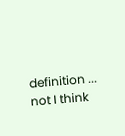definition ... not I think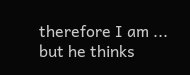therefore I am ... but he thinks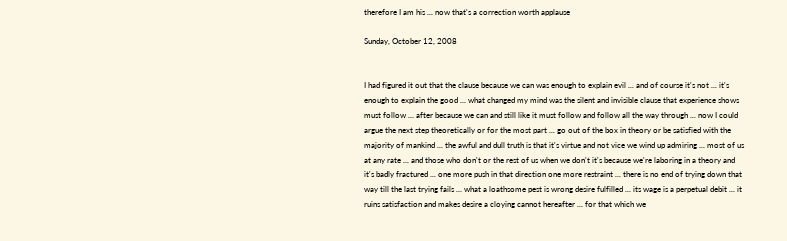therefore I am his ... now that's a correction worth applause

Sunday, October 12, 2008


I had figured it out that the clause because we can was enough to explain evil ... and of course it's not ... it's enough to explain the good ... what changed my mind was the silent and invisible clause that experience shows must follow ... after because we can and still like it must follow and follow all the way through ... now I could argue the next step theoretically or for the most part ... go out of the box in theory or be satisfied with the majority of mankind ... the awful and dull truth is that it's virtue and not vice we wind up admiring ... most of us at any rate ... and those who don't or the rest of us when we don't it's because we're laboring in a theory and it's badly fractured ... one more push in that direction one more restraint ... there is no end of trying down that way till the last trying fails ... what a loathsome pest is wrong desire fulfilled ... its wage is a perpetual debit ... it ruins satisfaction and makes desire a cloying cannot hereafter ... for that which we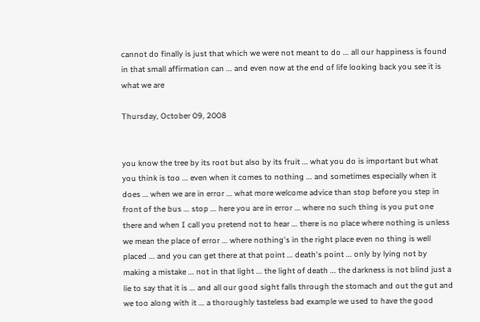cannot do finally is just that which we were not meant to do ... all our happiness is found in that small affirmation can ... and even now at the end of life looking back you see it is what we are

Thursday, October 09, 2008


you know the tree by its root but also by its fruit ... what you do is important but what you think is too ... even when it comes to nothing ... and sometimes especially when it does ... when we are in error ... what more welcome advice than stop before you step in front of the bus ... stop ... here you are in error ... where no such thing is you put one there and when I call you pretend not to hear ... there is no place where nothing is unless we mean the place of error ... where nothing's in the right place even no thing is well placed ... and you can get there at that point ... death's point ... only by lying not by making a mistake ... not in that light ... the light of death ... the darkness is not blind just a lie to say that it is ... and all our good sight falls through the stomach and out the gut and we too along with it ... a thoroughly tasteless bad example we used to have the good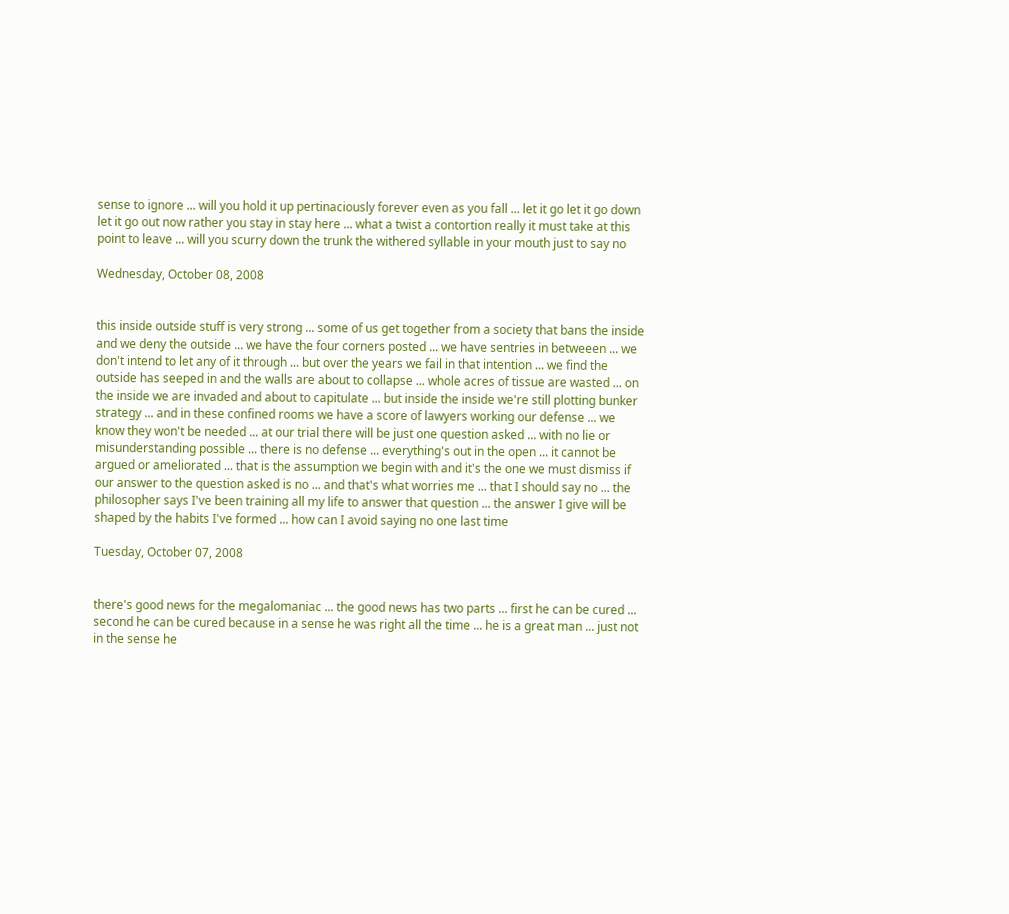sense to ignore ... will you hold it up pertinaciously forever even as you fall ... let it go let it go down let it go out now rather you stay in stay here ... what a twist a contortion really it must take at this point to leave ... will you scurry down the trunk the withered syllable in your mouth just to say no

Wednesday, October 08, 2008


this inside outside stuff is very strong ... some of us get together from a society that bans the inside and we deny the outside ... we have the four corners posted ... we have sentries in betweeen ... we don't intend to let any of it through ... but over the years we fail in that intention ... we find the outside has seeped in and the walls are about to collapse ... whole acres of tissue are wasted ... on the inside we are invaded and about to capitulate ... but inside the inside we're still plotting bunker strategy ... and in these confined rooms we have a score of lawyers working our defense ... we know they won't be needed ... at our trial there will be just one question asked ... with no lie or misunderstanding possible ... there is no defense ... everything's out in the open ... it cannot be argued or ameliorated ... that is the assumption we begin with and it's the one we must dismiss if our answer to the question asked is no ... and that's what worries me ... that I should say no ... the philosopher says I've been training all my life to answer that question ... the answer I give will be shaped by the habits I've formed ... how can I avoid saying no one last time

Tuesday, October 07, 2008


there's good news for the megalomaniac ... the good news has two parts ... first he can be cured ... second he can be cured because in a sense he was right all the time ... he is a great man ... just not in the sense he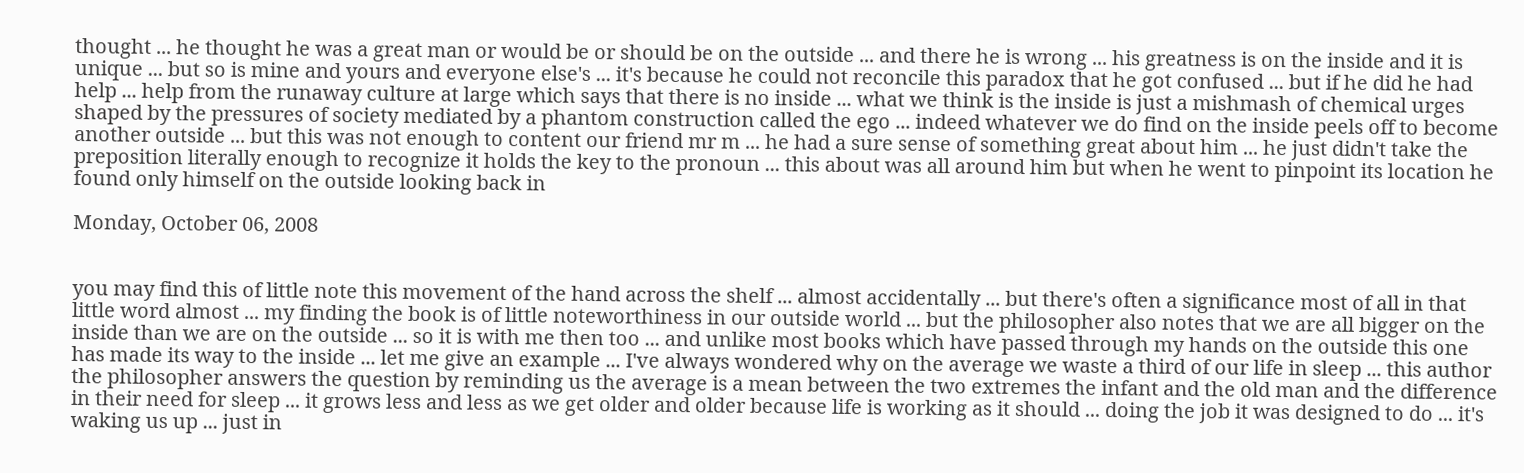thought ... he thought he was a great man or would be or should be on the outside ... and there he is wrong ... his greatness is on the inside and it is unique ... but so is mine and yours and everyone else's ... it's because he could not reconcile this paradox that he got confused ... but if he did he had help ... help from the runaway culture at large which says that there is no inside ... what we think is the inside is just a mishmash of chemical urges shaped by the pressures of society mediated by a phantom construction called the ego ... indeed whatever we do find on the inside peels off to become another outside ... but this was not enough to content our friend mr m ... he had a sure sense of something great about him ... he just didn't take the preposition literally enough to recognize it holds the key to the pronoun ... this about was all around him but when he went to pinpoint its location he found only himself on the outside looking back in

Monday, October 06, 2008


you may find this of little note this movement of the hand across the shelf ... almost accidentally ... but there's often a significance most of all in that little word almost ... my finding the book is of little noteworthiness in our outside world ... but the philosopher also notes that we are all bigger on the inside than we are on the outside ... so it is with me then too ... and unlike most books which have passed through my hands on the outside this one has made its way to the inside ... let me give an example ... I've always wondered why on the average we waste a third of our life in sleep ... this author the philosopher answers the question by reminding us the average is a mean between the two extremes the infant and the old man and the difference in their need for sleep ... it grows less and less as we get older and older because life is working as it should ... doing the job it was designed to do ... it's waking us up ... just in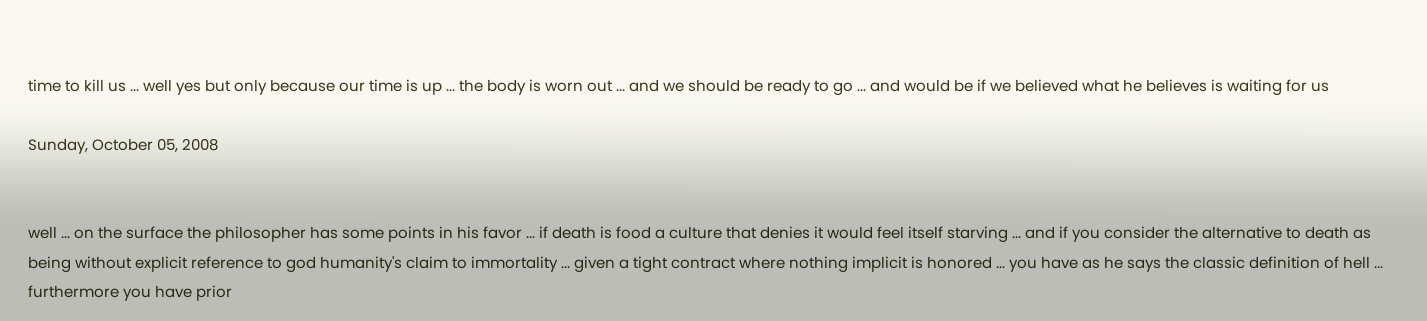time to kill us ... well yes but only because our time is up ... the body is worn out ... and we should be ready to go ... and would be if we believed what he believes is waiting for us

Sunday, October 05, 2008


well ... on the surface the philosopher has some points in his favor ... if death is food a culture that denies it would feel itself starving ... and if you consider the alternative to death as being without explicit reference to god humanity's claim to immortality ... given a tight contract where nothing implicit is honored ... you have as he says the classic definition of hell ... furthermore you have prior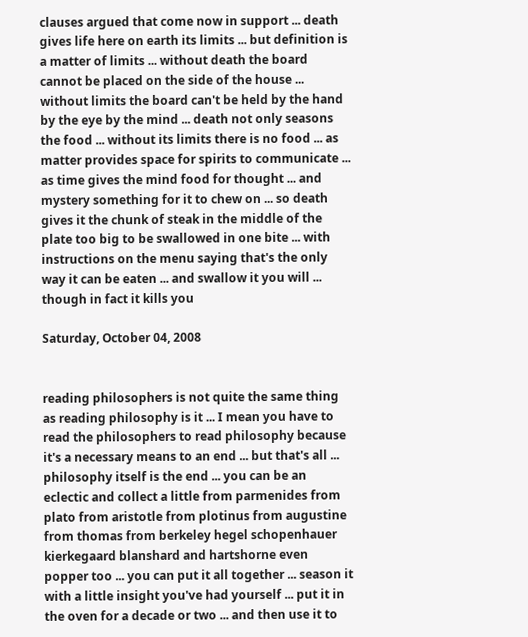clauses argued that come now in support ... death gives life here on earth its limits ... but definition is a matter of limits ... without death the board cannot be placed on the side of the house ... without limits the board can't be held by the hand by the eye by the mind ... death not only seasons the food ... without its limits there is no food ... as matter provides space for spirits to communicate ... as time gives the mind food for thought ... and mystery something for it to chew on ... so death gives it the chunk of steak in the middle of the plate too big to be swallowed in one bite ... with instructions on the menu saying that's the only way it can be eaten ... and swallow it you will ... though in fact it kills you

Saturday, October 04, 2008


reading philosophers is not quite the same thing as reading philosophy is it ... I mean you have to read the philosophers to read philosophy because it's a necessary means to an end ... but that's all ... philosophy itself is the end ... you can be an eclectic and collect a little from parmenides from plato from aristotle from plotinus from augustine from thomas from berkeley hegel schopenhauer kierkegaard blanshard and hartshorne even popper too ... you can put it all together ... season it with a little insight you've had yourself ... put it in the oven for a decade or two ... and then use it to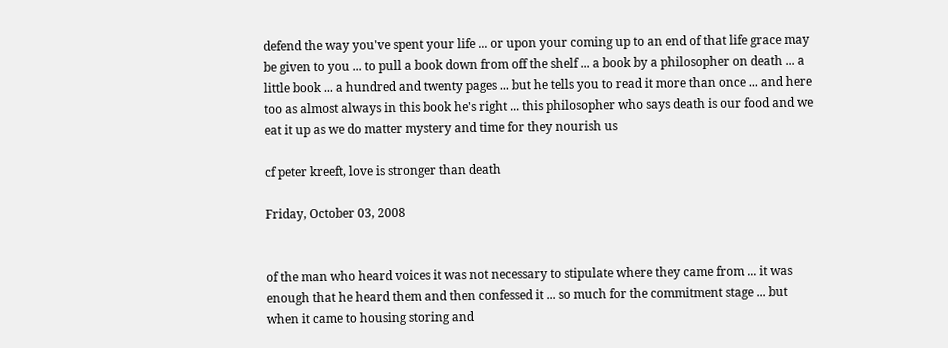defend the way you've spent your life ... or upon your coming up to an end of that life grace may be given to you ... to pull a book down from off the shelf ... a book by a philosopher on death ... a little book ... a hundred and twenty pages ... but he tells you to read it more than once ... and here too as almost always in this book he's right ... this philosopher who says death is our food and we eat it up as we do matter mystery and time for they nourish us

cf peter kreeft, love is stronger than death

Friday, October 03, 2008


of the man who heard voices it was not necessary to stipulate where they came from ... it was enough that he heard them and then confessed it ... so much for the commitment stage ... but when it came to housing storing and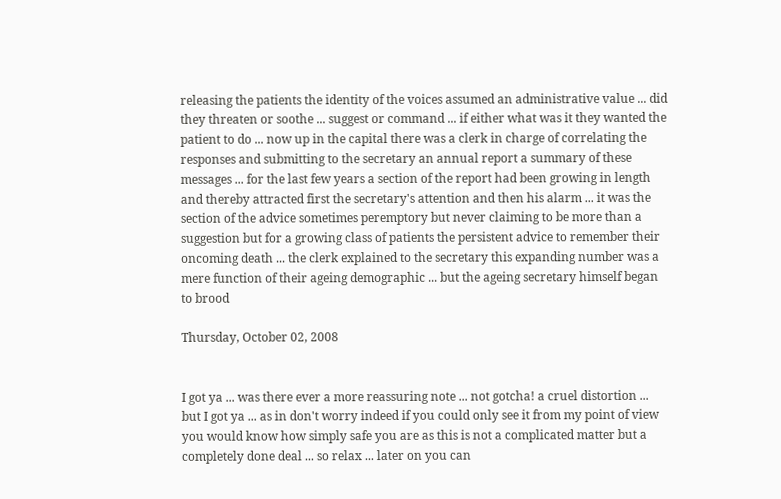releasing the patients the identity of the voices assumed an administrative value ... did they threaten or soothe ... suggest or command ... if either what was it they wanted the patient to do ... now up in the capital there was a clerk in charge of correlating the responses and submitting to the secretary an annual report a summary of these messages ... for the last few years a section of the report had been growing in length and thereby attracted first the secretary's attention and then his alarm ... it was the section of the advice sometimes peremptory but never claiming to be more than a suggestion but for a growing class of patients the persistent advice to remember their oncoming death ... the clerk explained to the secretary this expanding number was a mere function of their ageing demographic ... but the ageing secretary himself began to brood

Thursday, October 02, 2008


I got ya ... was there ever a more reassuring note ... not gotcha! a cruel distortion ... but I got ya ... as in don't worry indeed if you could only see it from my point of view you would know how simply safe you are as this is not a complicated matter but a completely done deal ... so relax ... later on you can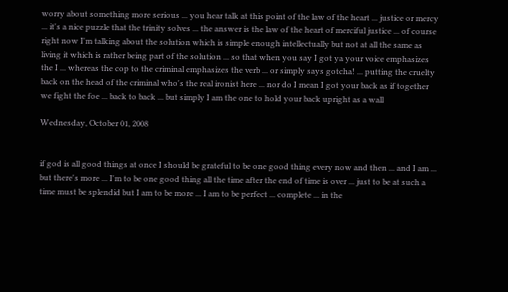worry about something more serious ... you hear talk at this point of the law of the heart ... justice or mercy ... it's a nice puzzle that the trinity solves ... the answer is the law of the heart of merciful justice ... of course right now I'm talking about the solution which is simple enough intellectually but not at all the same as living it which is rather being part of the solution ... so that when you say I got ya your voice emphasizes the I ... whereas the cop to the criminal emphasizes the verb ... or simply says gotcha! ... putting the cruelty back on the head of the criminal who's the real ironist here ... nor do I mean I got your back as if together we fight the foe ... back to back ... but simply I am the one to hold your back upright as a wall

Wednesday, October 01, 2008


if god is all good things at once I should be grateful to be one good thing every now and then ... and I am ... but there's more ... I'm to be one good thing all the time after the end of time is over ... just to be at such a time must be splendid but I am to be more ... I am to be perfect ... complete ... in the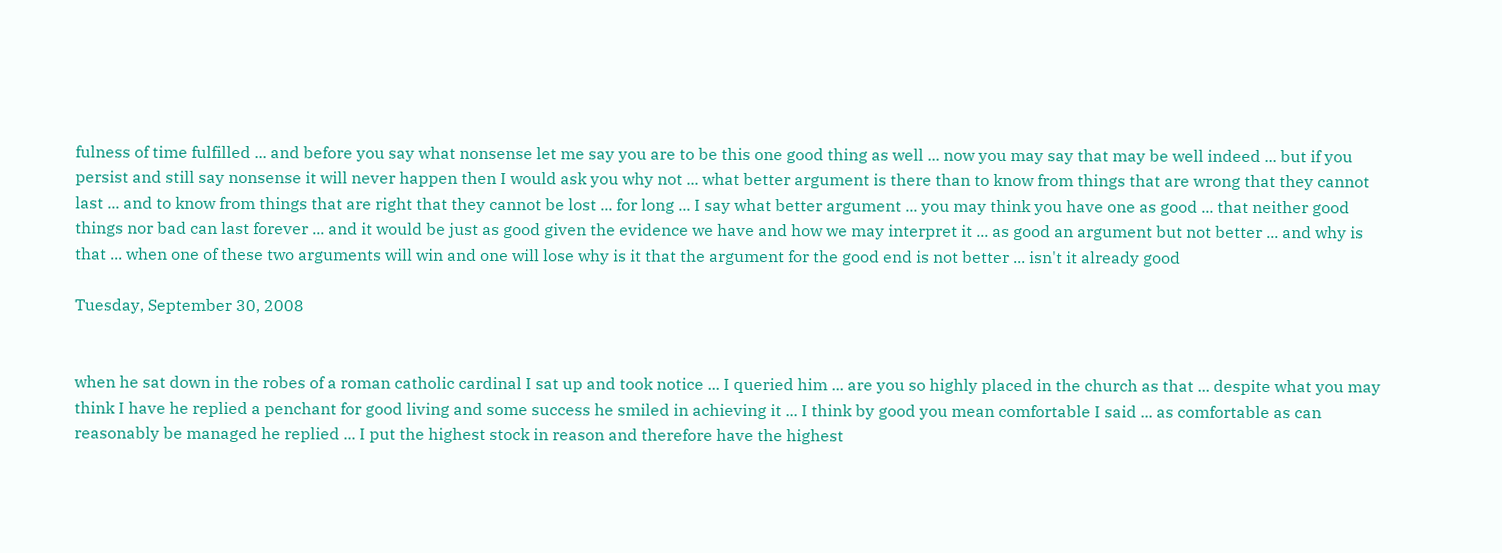fulness of time fulfilled ... and before you say what nonsense let me say you are to be this one good thing as well ... now you may say that may be well indeed ... but if you persist and still say nonsense it will never happen then I would ask you why not ... what better argument is there than to know from things that are wrong that they cannot last ... and to know from things that are right that they cannot be lost ... for long ... I say what better argument ... you may think you have one as good ... that neither good things nor bad can last forever ... and it would be just as good given the evidence we have and how we may interpret it ... as good an argument but not better ... and why is that ... when one of these two arguments will win and one will lose why is it that the argument for the good end is not better ... isn't it already good

Tuesday, September 30, 2008


when he sat down in the robes of a roman catholic cardinal I sat up and took notice ... I queried him ... are you so highly placed in the church as that ... despite what you may think I have he replied a penchant for good living and some success he smiled in achieving it ... I think by good you mean comfortable I said ... as comfortable as can reasonably be managed he replied ... I put the highest stock in reason and therefore have the highest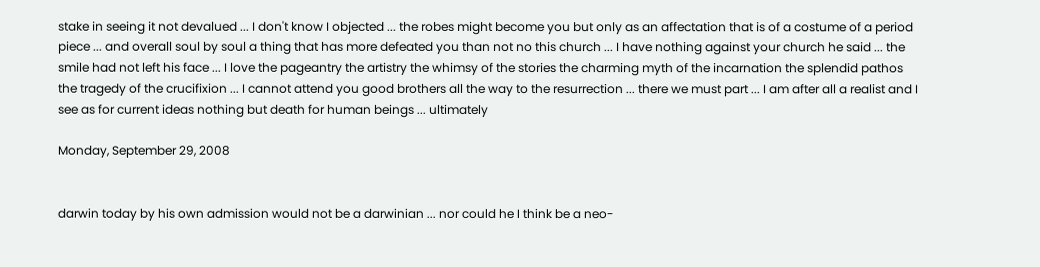stake in seeing it not devalued ... I don't know I objected ... the robes might become you but only as an affectation that is of a costume of a period piece ... and overall soul by soul a thing that has more defeated you than not no this church ... I have nothing against your church he said ... the smile had not left his face ... I love the pageantry the artistry the whimsy of the stories the charming myth of the incarnation the splendid pathos the tragedy of the crucifixion ... I cannot attend you good brothers all the way to the resurrection ... there we must part ... I am after all a realist and I see as for current ideas nothing but death for human beings ... ultimately

Monday, September 29, 2008


darwin today by his own admission would not be a darwinian ... nor could he I think be a neo-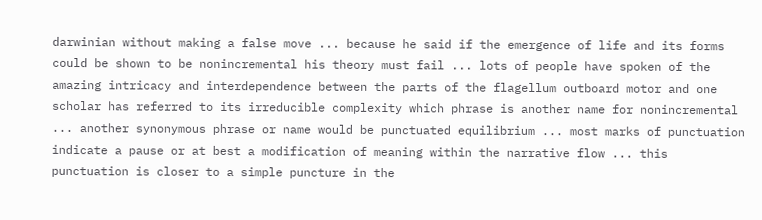darwinian without making a false move ... because he said if the emergence of life and its forms could be shown to be nonincremental his theory must fail ... lots of people have spoken of the amazing intricacy and interdependence between the parts of the flagellum outboard motor and one scholar has referred to its irreducible complexity which phrase is another name for nonincremental ... another synonymous phrase or name would be punctuated equilibrium ... most marks of punctuation indicate a pause or at best a modification of meaning within the narrative flow ... this punctuation is closer to a simple puncture in the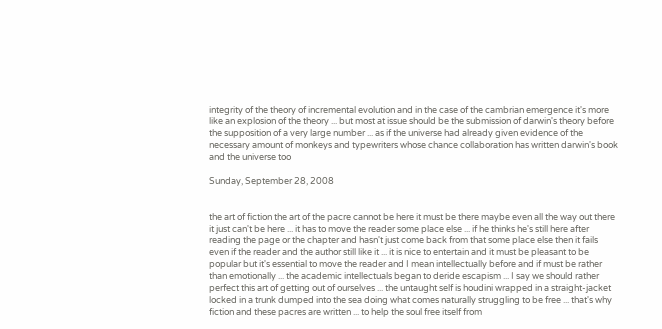integrity of the theory of incremental evolution and in the case of the cambrian emergence it's more like an explosion of the theory ... but most at issue should be the submission of darwin's theory before the supposition of a very large number ... as if the universe had already given evidence of the necessary amount of monkeys and typewriters whose chance collaboration has written darwin's book and the universe too

Sunday, September 28, 2008


the art of fiction the art of the pacre cannot be here it must be there maybe even all the way out there it just can't be here ... it has to move the reader some place else ... if he thinks he's still here after reading the page or the chapter and hasn't just come back from that some place else then it fails even if the reader and the author still like it ... it is nice to entertain and it must be pleasant to be popular but it's essential to move the reader and I mean intellectually before and if must be rather than emotionally ... the academic intellectuals began to deride escapism ... I say we should rather perfect this art of getting out of ourselves ... the untaught self is houdini wrapped in a straight-jacket locked in a trunk dumped into the sea doing what comes naturally struggling to be free ... that's why fiction and these pacres are written ... to help the soul free itself from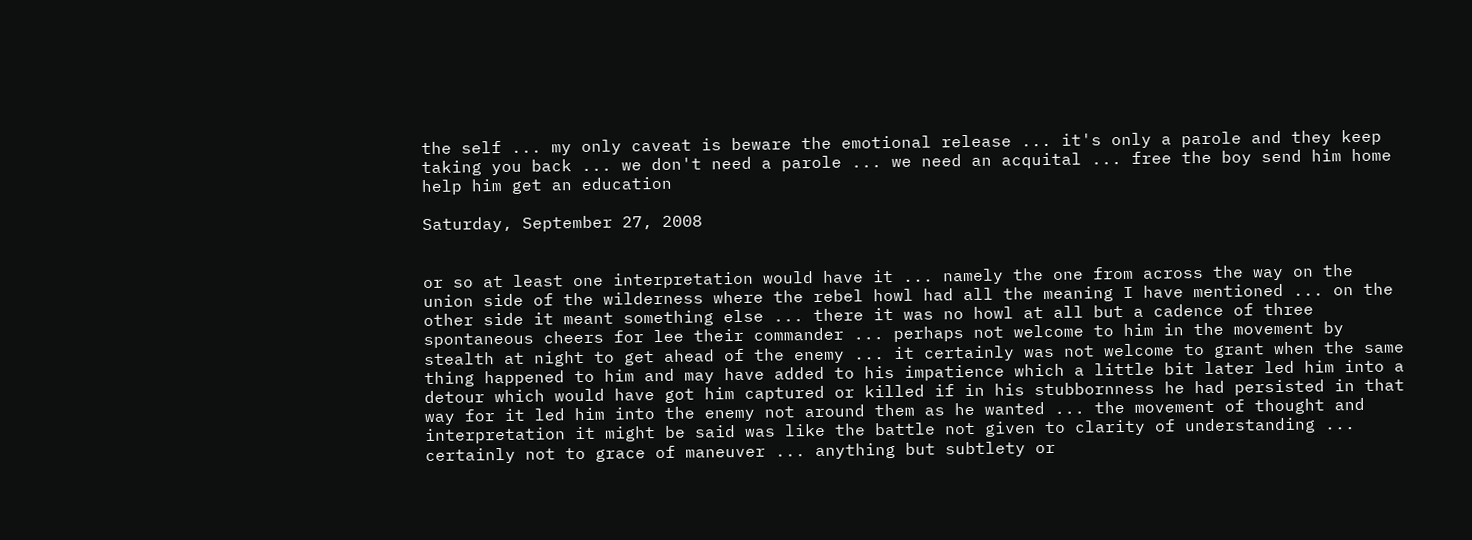the self ... my only caveat is beware the emotional release ... it's only a parole and they keep taking you back ... we don't need a parole ... we need an acquital ... free the boy send him home help him get an education

Saturday, September 27, 2008


or so at least one interpretation would have it ... namely the one from across the way on the union side of the wilderness where the rebel howl had all the meaning I have mentioned ... on the other side it meant something else ... there it was no howl at all but a cadence of three spontaneous cheers for lee their commander ... perhaps not welcome to him in the movement by stealth at night to get ahead of the enemy ... it certainly was not welcome to grant when the same thing happened to him and may have added to his impatience which a little bit later led him into a detour which would have got him captured or killed if in his stubbornness he had persisted in that way for it led him into the enemy not around them as he wanted ... the movement of thought and interpretation it might be said was like the battle not given to clarity of understanding ... certainly not to grace of maneuver ... anything but subtlety or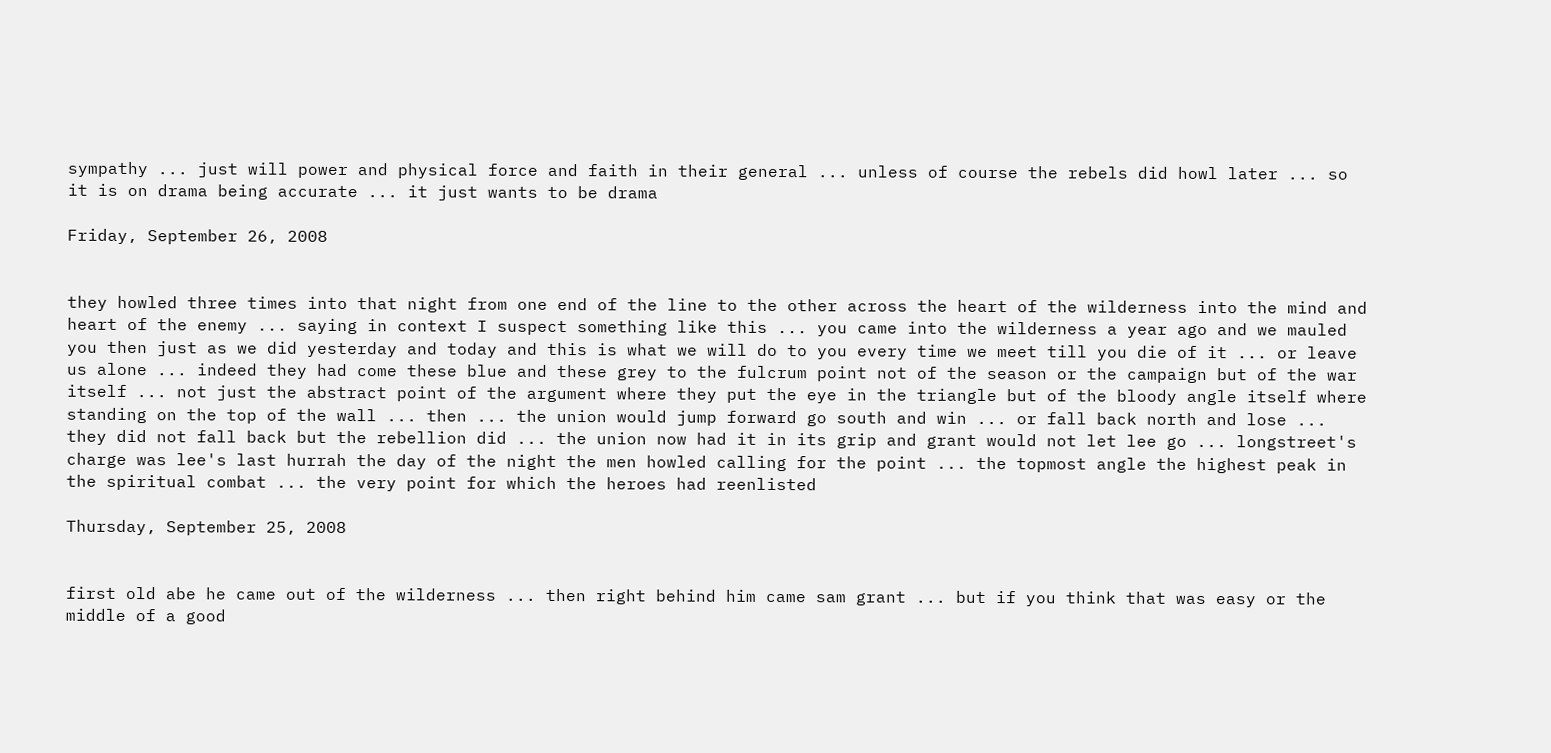sympathy ... just will power and physical force and faith in their general ... unless of course the rebels did howl later ... so it is on drama being accurate ... it just wants to be drama

Friday, September 26, 2008


they howled three times into that night from one end of the line to the other across the heart of the wilderness into the mind and heart of the enemy ... saying in context I suspect something like this ... you came into the wilderness a year ago and we mauled you then just as we did yesterday and today and this is what we will do to you every time we meet till you die of it ... or leave us alone ... indeed they had come these blue and these grey to the fulcrum point not of the season or the campaign but of the war itself ... not just the abstract point of the argument where they put the eye in the triangle but of the bloody angle itself where standing on the top of the wall ... then ... the union would jump forward go south and win ... or fall back north and lose ... they did not fall back but the rebellion did ... the union now had it in its grip and grant would not let lee go ... longstreet's charge was lee's last hurrah the day of the night the men howled calling for the point ... the topmost angle the highest peak in the spiritual combat ... the very point for which the heroes had reenlisted

Thursday, September 25, 2008


first old abe he came out of the wilderness ... then right behind him came sam grant ... but if you think that was easy or the middle of a good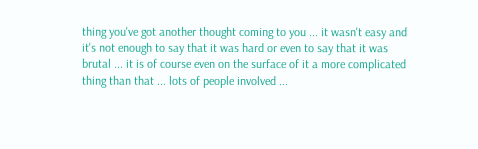thing you've got another thought coming to you ... it wasn't easy and it's not enough to say that it was hard or even to say that it was brutal ... it is of course even on the surface of it a more complicated thing than that ... lots of people involved ...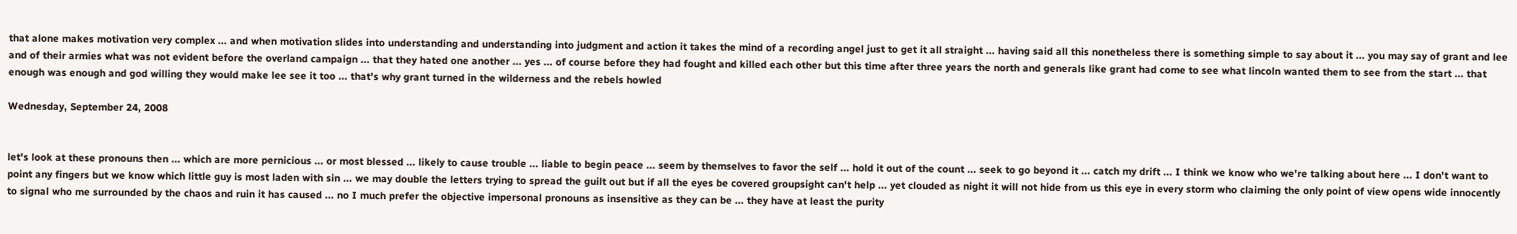that alone makes motivation very complex ... and when motivation slides into understanding and understanding into judgment and action it takes the mind of a recording angel just to get it all straight ... having said all this nonetheless there is something simple to say about it ... you may say of grant and lee and of their armies what was not evident before the overland campaign ... that they hated one another ... yes ... of course before they had fought and killed each other but this time after three years the north and generals like grant had come to see what lincoln wanted them to see from the start ... that enough was enough and god willing they would make lee see it too ... that's why grant turned in the wilderness and the rebels howled

Wednesday, September 24, 2008


let's look at these pronouns then ... which are more pernicious ... or most blessed ... likely to cause trouble ... liable to begin peace ... seem by themselves to favor the self ... hold it out of the count ... seek to go beyond it ... catch my drift ... I think we know who we're talking about here ... I don't want to point any fingers but we know which little guy is most laden with sin ... we may double the letters trying to spread the guilt out but if all the eyes be covered groupsight can't help ... yet clouded as night it will not hide from us this eye in every storm who claiming the only point of view opens wide innocently to signal who me surrounded by the chaos and ruin it has caused ... no I much prefer the objective impersonal pronouns as insensitive as they can be ... they have at least the purity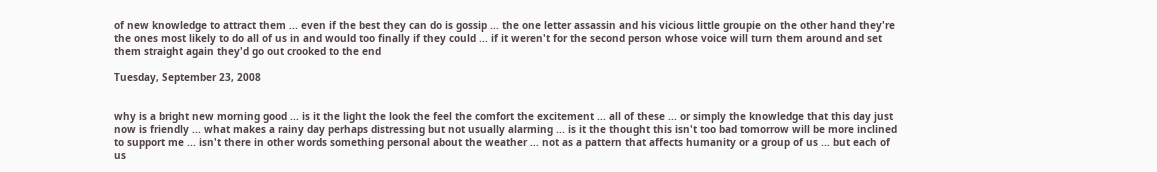of new knowledge to attract them ... even if the best they can do is gossip ... the one letter assassin and his vicious little groupie on the other hand they're the ones most likely to do all of us in and would too finally if they could ... if it weren't for the second person whose voice will turn them around and set them straight again they'd go out crooked to the end

Tuesday, September 23, 2008


why is a bright new morning good ... is it the light the look the feel the comfort the excitement ... all of these ... or simply the knowledge that this day just now is friendly ... what makes a rainy day perhaps distressing but not usually alarming ... is it the thought this isn't too bad tomorrow will be more inclined to support me ... isn't there in other words something personal about the weather ... not as a pattern that affects humanity or a group of us ... but each of us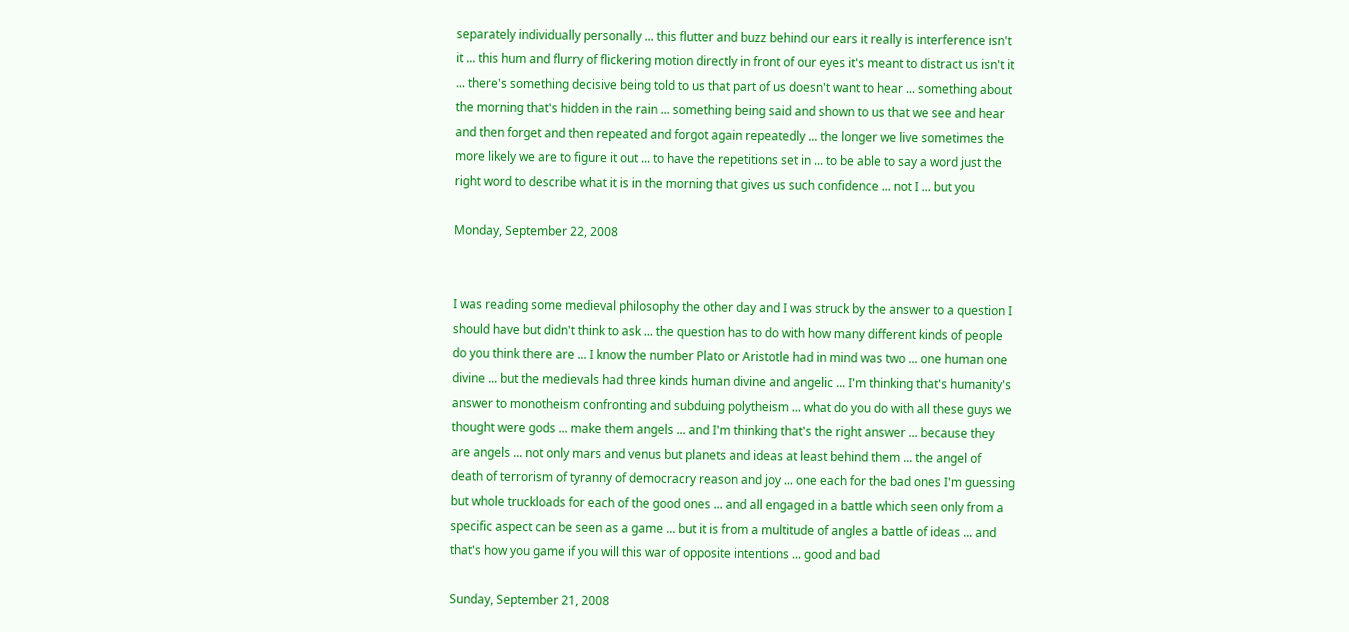separately individually personally ... this flutter and buzz behind our ears it really is interference isn't it ... this hum and flurry of flickering motion directly in front of our eyes it's meant to distract us isn't it ... there's something decisive being told to us that part of us doesn't want to hear ... something about the morning that's hidden in the rain ... something being said and shown to us that we see and hear and then forget and then repeated and forgot again repeatedly ... the longer we live sometimes the more likely we are to figure it out ... to have the repetitions set in ... to be able to say a word just the right word to describe what it is in the morning that gives us such confidence ... not I ... but you

Monday, September 22, 2008


I was reading some medieval philosophy the other day and I was struck by the answer to a question I should have but didn't think to ask ... the question has to do with how many different kinds of people do you think there are ... I know the number Plato or Aristotle had in mind was two ... one human one divine ... but the medievals had three kinds human divine and angelic ... I'm thinking that's humanity's answer to monotheism confronting and subduing polytheism ... what do you do with all these guys we thought were gods ... make them angels ... and I'm thinking that's the right answer ... because they are angels ... not only mars and venus but planets and ideas at least behind them ... the angel of death of terrorism of tyranny of democracry reason and joy ... one each for the bad ones I'm guessing but whole truckloads for each of the good ones ... and all engaged in a battle which seen only from a specific aspect can be seen as a game ... but it is from a multitude of angles a battle of ideas ... and that's how you game if you will this war of opposite intentions ... good and bad

Sunday, September 21, 2008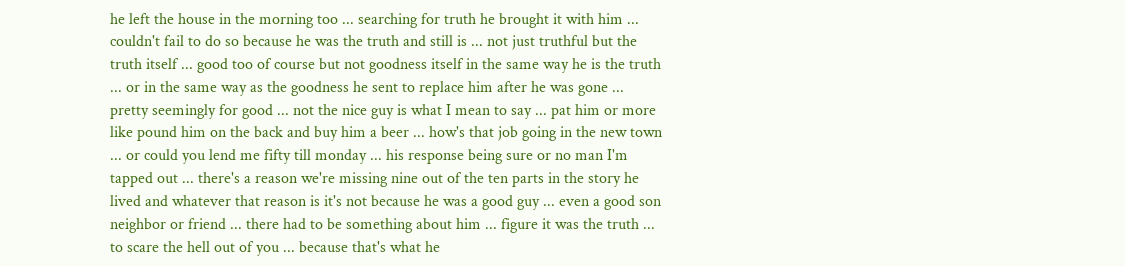he left the house in the morning too ... searching for truth he brought it with him ... couldn't fail to do so because he was the truth and still is ... not just truthful but the truth itself ... good too of course but not goodness itself in the same way he is the truth ... or in the same way as the goodness he sent to replace him after he was gone ... pretty seemingly for good ... not the nice guy is what I mean to say ... pat him or more like pound him on the back and buy him a beer ... how's that job going in the new town ... or could you lend me fifty till monday ... his response being sure or no man I'm tapped out ... there's a reason we're missing nine out of the ten parts in the story he lived and whatever that reason is it's not because he was a good guy ... even a good son neighbor or friend ... there had to be something about him ... figure it was the truth ... to scare the hell out of you ... because that's what he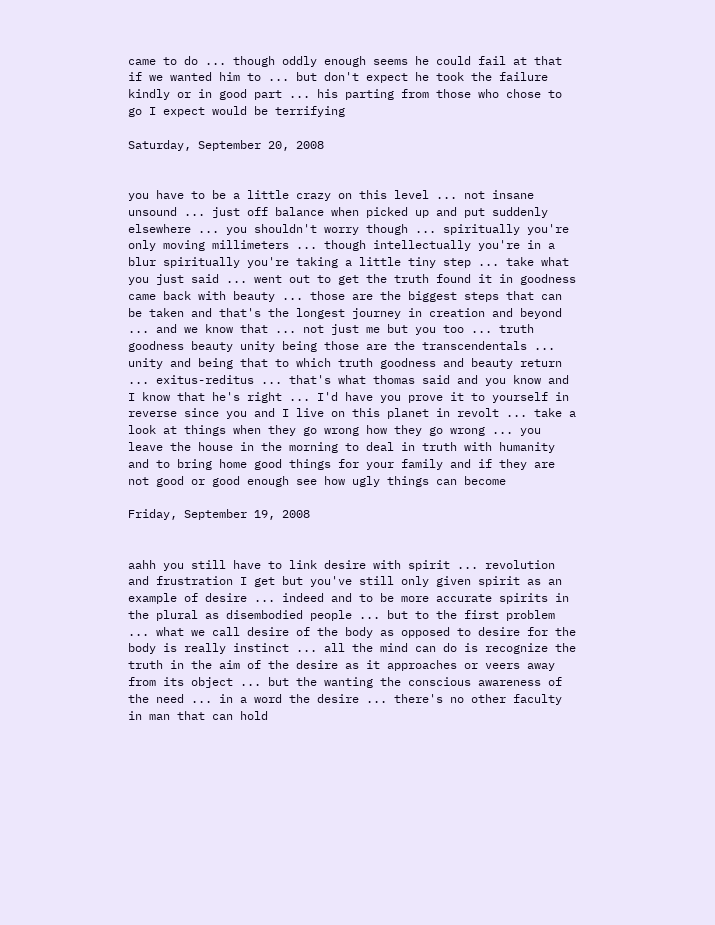came to do ... though oddly enough seems he could fail at that if we wanted him to ... but don't expect he took the failure kindly or in good part ... his parting from those who chose to go I expect would be terrifying

Saturday, September 20, 2008


you have to be a little crazy on this level ... not insane unsound ... just off balance when picked up and put suddenly elsewhere ... you shouldn't worry though ... spiritually you're only moving millimeters ... though intellectually you're in a blur spiritually you're taking a little tiny step ... take what you just said ... went out to get the truth found it in goodness came back with beauty ... those are the biggest steps that can be taken and that's the longest journey in creation and beyond ... and we know that ... not just me but you too ... truth goodness beauty unity being those are the transcendentals ... unity and being that to which truth goodness and beauty return ... exitus-reditus ... that's what thomas said and you know and I know that he's right ... I'd have you prove it to yourself in reverse since you and I live on this planet in revolt ... take a look at things when they go wrong how they go wrong ... you leave the house in the morning to deal in truth with humanity and to bring home good things for your family and if they are not good or good enough see how ugly things can become

Friday, September 19, 2008


aahh you still have to link desire with spirit ... revolution and frustration I get but you've still only given spirit as an example of desire ... indeed and to be more accurate spirits in the plural as disembodied people ... but to the first problem ... what we call desire of the body as opposed to desire for the body is really instinct ... all the mind can do is recognize the truth in the aim of the desire as it approaches or veers away from its object ... but the wanting the conscious awareness of the need ... in a word the desire ... there's no other faculty in man that can hold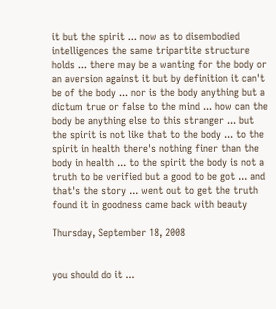it but the spirit ... now as to disembodied intelligences the same tripartite structure holds ... there may be a wanting for the body or an aversion against it but by definition it can't be of the body ... nor is the body anything but a dictum true or false to the mind ... how can the body be anything else to this stranger ... but the spirit is not like that to the body ... to the spirit in health there's nothing finer than the body in health ... to the spirit the body is not a truth to be verified but a good to be got ... and that's the story ... went out to get the truth found it in goodness came back with beauty

Thursday, September 18, 2008


you should do it ...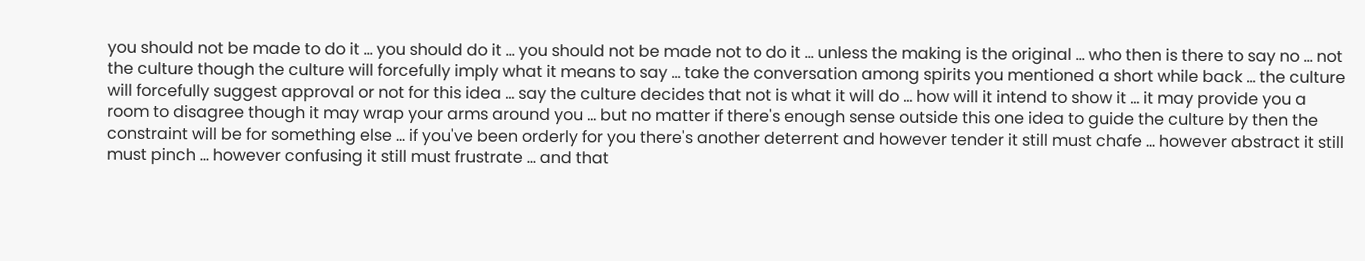you should not be made to do it ... you should do it ... you should not be made not to do it ... unless the making is the original ... who then is there to say no ... not the culture though the culture will forcefully imply what it means to say ... take the conversation among spirits you mentioned a short while back ... the culture will forcefully suggest approval or not for this idea ... say the culture decides that not is what it will do ... how will it intend to show it ... it may provide you a room to disagree though it may wrap your arms around you ... but no matter if there's enough sense outside this one idea to guide the culture by then the constraint will be for something else ... if you've been orderly for you there's another deterrent and however tender it still must chafe ... however abstract it still must pinch ... however confusing it still must frustrate ... and that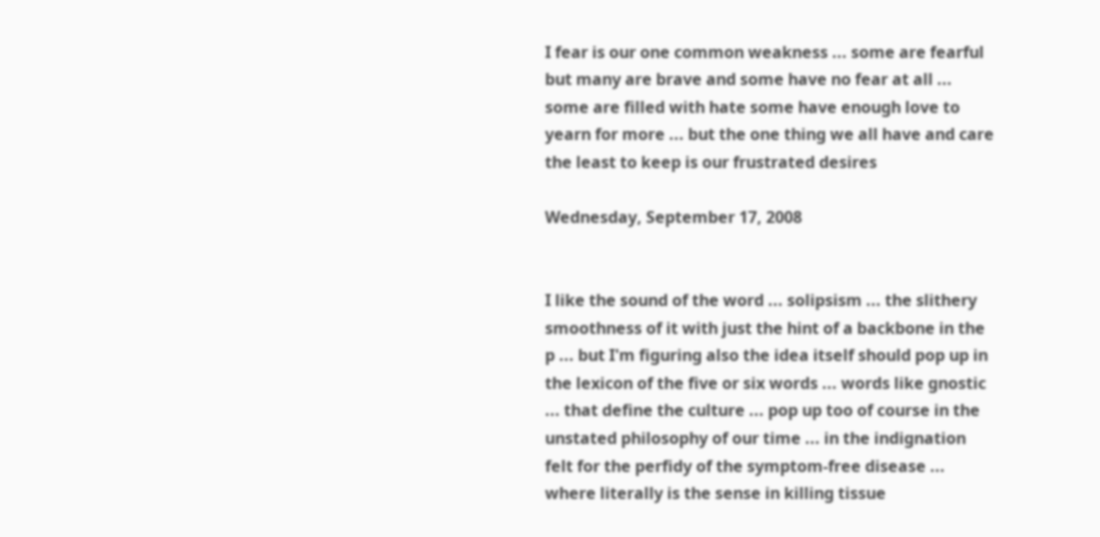I fear is our one common weakness ... some are fearful but many are brave and some have no fear at all ... some are filled with hate some have enough love to yearn for more ... but the one thing we all have and care the least to keep is our frustrated desires

Wednesday, September 17, 2008


I like the sound of the word ... solipsism ... the slithery smoothness of it with just the hint of a backbone in the p ... but I'm figuring also the idea itself should pop up in the lexicon of the five or six words ... words like gnostic ... that define the culture ... pop up too of course in the unstated philosophy of our time ... in the indignation felt for the perfidy of the symptom-free disease ... where literally is the sense in killing tissue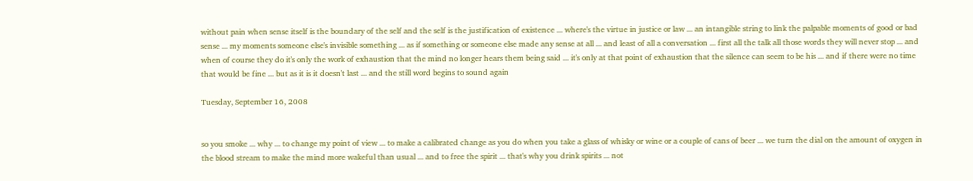without pain when sense itself is the boundary of the self and the self is the justification of existence ... where's the virtue in justice or law ... an intangible string to link the palpable moments of good or bad sense ... my moments someone else's invisible something ... as if something or someone else made any sense at all ... and least of all a conversation ... first all the talk all those words they will never stop ... and when of course they do it's only the work of exhaustion that the mind no longer hears them being said ... it's only at that point of exhaustion that the silence can seem to be his ... and if there were no time that would be fine ... but as it is it doesn't last ... and the still word begins to sound again

Tuesday, September 16, 2008


so you smoke ... why ... to change my point of view ... to make a calibrated change as you do when you take a glass of whisky or wine or a couple of cans of beer ... we turn the dial on the amount of oxygen in the blood stream to make the mind more wakeful than usual ... and to free the spirit ... that's why you drink spirits ... not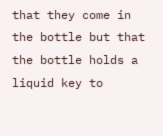that they come in the bottle but that the bottle holds a liquid key to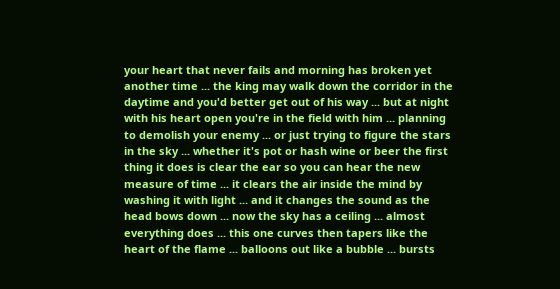your heart that never fails and morning has broken yet another time ... the king may walk down the corridor in the daytime and you'd better get out of his way ... but at night with his heart open you're in the field with him ... planning to demolish your enemy ... or just trying to figure the stars in the sky ... whether it's pot or hash wine or beer the first thing it does is clear the ear so you can hear the new measure of time ... it clears the air inside the mind by washing it with light ... and it changes the sound as the head bows down ... now the sky has a ceiling ... almost everything does ... this one curves then tapers like the heart of the flame ... balloons out like a bubble ... bursts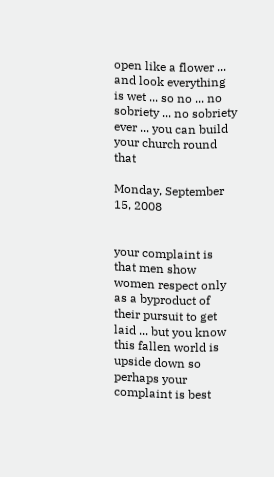open like a flower ... and look everything is wet ... so no ... no sobriety ... no sobriety ever ... you can build your church round that

Monday, September 15, 2008


your complaint is that men show women respect only as a byproduct of their pursuit to get laid ... but you know this fallen world is upside down so perhaps your complaint is best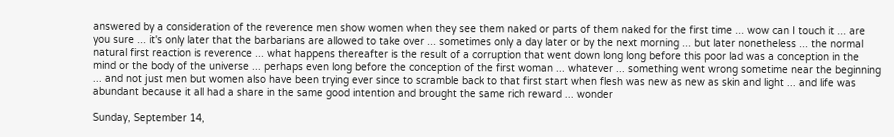answered by a consideration of the reverence men show women when they see them naked or parts of them naked for the first time ... wow can I touch it ... are you sure ... it's only later that the barbarians are allowed to take over ... sometimes only a day later or by the next morning ... but later nonetheless ... the normal natural first reaction is reverence ... what happens thereafter is the result of a corruption that went down long long before this poor lad was a conception in the mind or the body of the universe ... perhaps even long before the conception of the first woman ... whatever ... something went wrong sometime near the beginning ... and not just men but women also have been trying ever since to scramble back to that first start when flesh was new as new as skin and light ... and life was abundant because it all had a share in the same good intention and brought the same rich reward ... wonder

Sunday, September 14,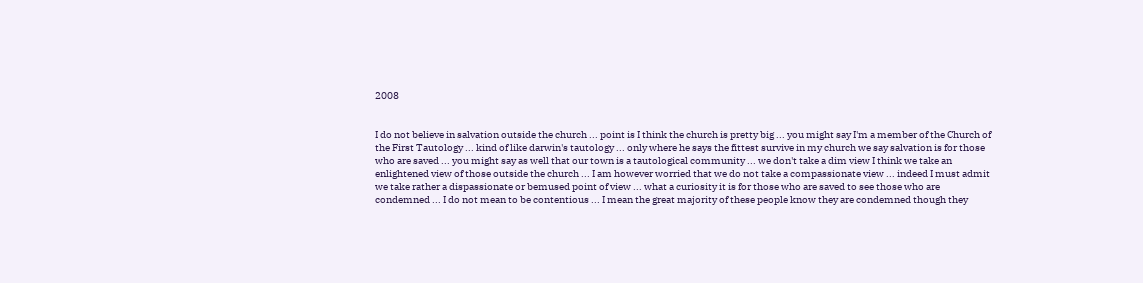2008


I do not believe in salvation outside the church ... point is I think the church is pretty big ... you might say I'm a member of the Church of the First Tautology ... kind of like darwin's tautology ... only where he says the fittest survive in my church we say salvation is for those who are saved ... you might say as well that our town is a tautological community ... we don't take a dim view I think we take an enlightened view of those outside the church ... I am however worried that we do not take a compassionate view ... indeed I must admit we take rather a dispassionate or bemused point of view ... what a curiosity it is for those who are saved to see those who are condemned ... I do not mean to be contentious ... I mean the great majority of these people know they are condemned though they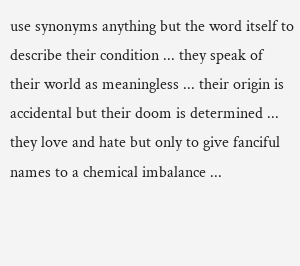use synonyms anything but the word itself to describe their condition ... they speak of their world as meaningless ... their origin is accidental but their doom is determined ... they love and hate but only to give fanciful names to a chemical imbalance ...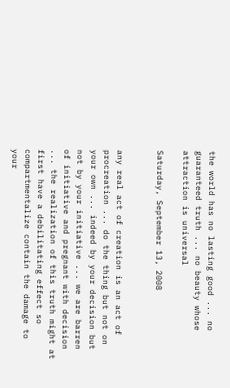the world has no lasting good ... no guaranteed truth ... no beauty whose attraction is universal

Saturday, September 13, 2008


any real act of creation is an act of procreation ... do the thing but not on your own ... indeed by your decision but not by your initiative ... we are barren of initiative and pregnant with decision ... the realization of this truth might at first have a debilitating effect so compartmentalize contain the damage to your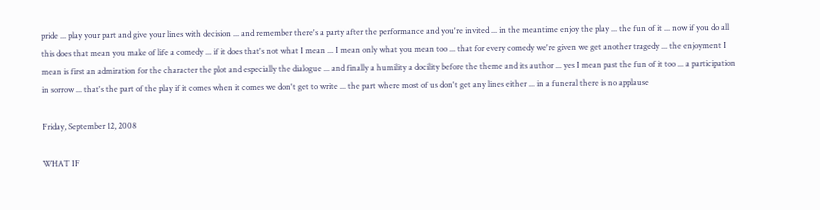pride ... play your part and give your lines with decision ... and remember there's a party after the performance and you're invited ... in the meantime enjoy the play ... the fun of it ... now if you do all this does that mean you make of life a comedy ... if it does that's not what I mean ... I mean only what you mean too ... that for every comedy we're given we get another tragedy ... the enjoyment I mean is first an admiration for the character the plot and especially the dialogue ... and finally a humility a docility before the theme and its author ... yes I mean past the fun of it too ... a participation in sorrow ... that's the part of the play if it comes when it comes we don't get to write ... the part where most of us don't get any lines either ... in a funeral there is no applause

Friday, September 12, 2008

WHAT IF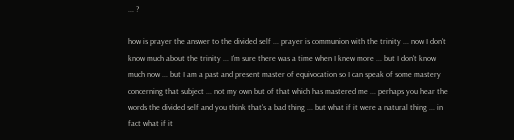... ?

how is prayer the answer to the divided self ... prayer is communion with the trinity ... now I don't know much about the trinity ... I'm sure there was a time when I knew more ... but I don't know much now ... but I am a past and present master of equivocation so I can speak of some mastery concerning that subject ... not my own but of that which has mastered me ... perhaps you hear the words the divided self and you think that's a bad thing ... but what if it were a natural thing ... in fact what if it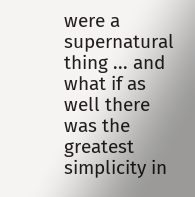were a supernatural thing ... and what if as well there was the greatest simplicity in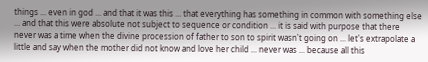things ... even in god ... and that it was this ... that everything has something in common with something else ... and that this were absolute not subject to sequence or condition ... it is said with purpose that there never was a time when the divine procession of father to son to spirit wasn't going on ... let's extrapolate a little and say when the mother did not know and love her child ... never was ... because all this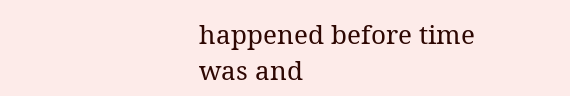happened before time was and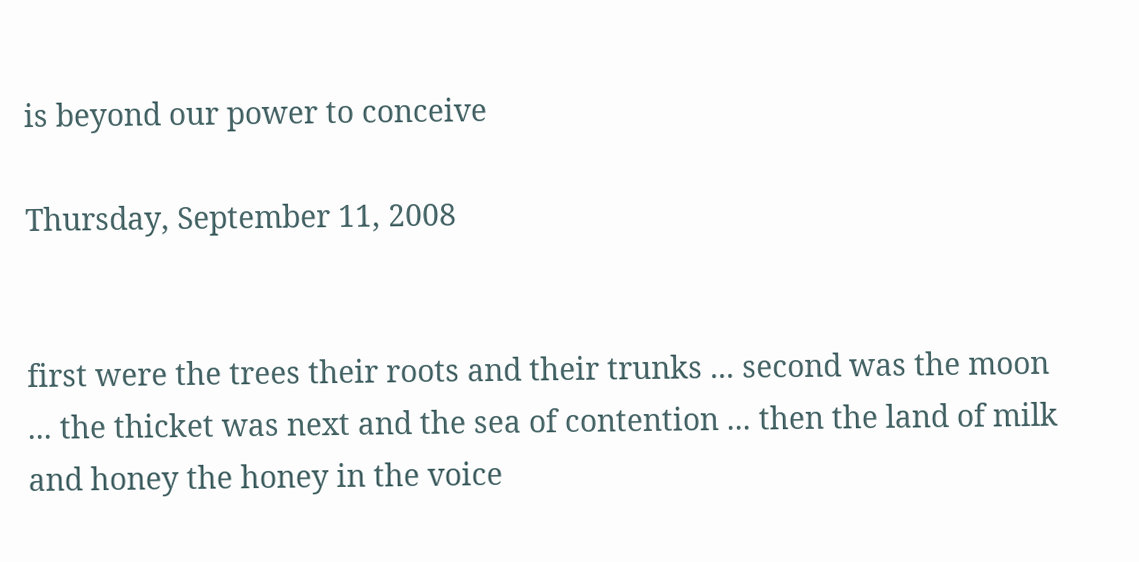is beyond our power to conceive

Thursday, September 11, 2008


first were the trees their roots and their trunks ... second was the moon ... the thicket was next and the sea of contention ... then the land of milk and honey the honey in the voice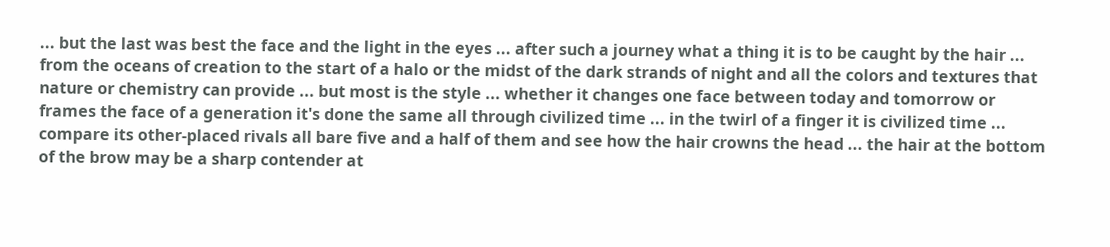... but the last was best the face and the light in the eyes ... after such a journey what a thing it is to be caught by the hair ... from the oceans of creation to the start of a halo or the midst of the dark strands of night and all the colors and textures that nature or chemistry can provide ... but most is the style ... whether it changes one face between today and tomorrow or frames the face of a generation it's done the same all through civilized time ... in the twirl of a finger it is civilized time ... compare its other-placed rivals all bare five and a half of them and see how the hair crowns the head ... the hair at the bottom of the brow may be a sharp contender at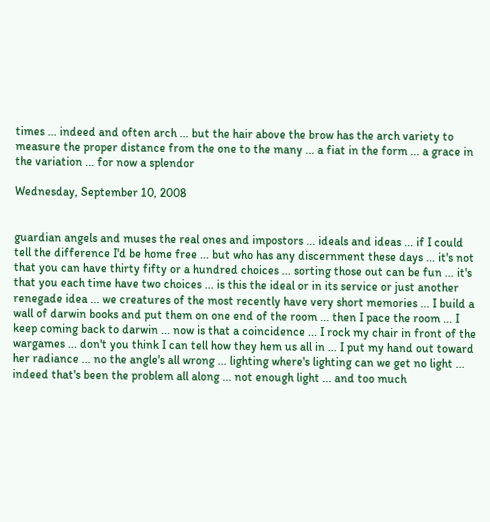times ... indeed and often arch ... but the hair above the brow has the arch variety to measure the proper distance from the one to the many ... a fiat in the form ... a grace in the variation ... for now a splendor

Wednesday, September 10, 2008


guardian angels and muses the real ones and impostors ... ideals and ideas ... if I could tell the difference I'd be home free ... but who has any discernment these days ... it's not that you can have thirty fifty or a hundred choices ... sorting those out can be fun ... it's that you each time have two choices ... is this the ideal or in its service or just another renegade idea ... we creatures of the most recently have very short memories ... I build a wall of darwin books and put them on one end of the room ... then I pace the room ... I keep coming back to darwin ... now is that a coincidence ... I rock my chair in front of the wargames ... don't you think I can tell how they hem us all in ... I put my hand out toward her radiance ... no the angle's all wrong ... lighting where's lighting can we get no light ... indeed that's been the problem all along ... not enough light ... and too much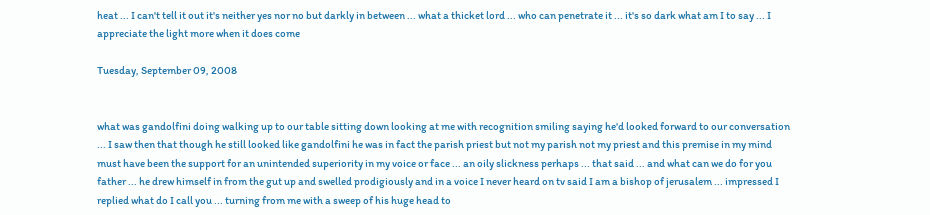heat ... I can't tell it out it's neither yes nor no but darkly in between ... what a thicket lord ... who can penetrate it ... it's so dark what am I to say ... I appreciate the light more when it does come

Tuesday, September 09, 2008


what was gandolfini doing walking up to our table sitting down looking at me with recognition smiling saying he'd looked forward to our conversation ... I saw then that though he still looked like gandolfini he was in fact the parish priest but not my parish not my priest and this premise in my mind must have been the support for an unintended superiority in my voice or face ... an oily slickness perhaps ... that said ... and what can we do for you father ... he drew himself in from the gut up and swelled prodigiously and in a voice I never heard on tv said I am a bishop of jerusalem ... impressed I replied what do I call you ... turning from me with a sweep of his huge head to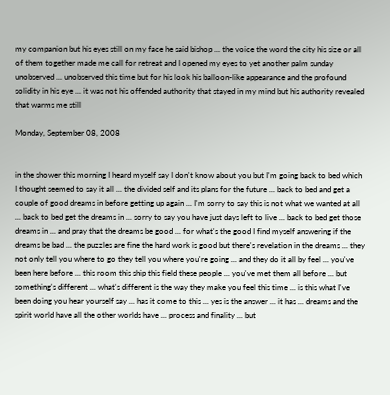my companion but his eyes still on my face he said bishop ... the voice the word the city his size or all of them together made me call for retreat and I opened my eyes to yet another palm sunday unobserved ... unobserved this time but for his look his balloon-like appearance and the profound solidity in his eye ... it was not his offended authority that stayed in my mind but his authority revealed that warms me still

Monday, September 08, 2008


in the shower this morning I heard myself say I don't know about you but I'm going back to bed which I thought seemed to say it all ... the divided self and its plans for the future ... back to bed and get a couple of good dreams in before getting up again ... I'm sorry to say this is not what we wanted at all ... back to bed get the dreams in ... sorry to say you have just days left to live ... back to bed get those dreams in ... and pray that the dreams be good ... for what's the good I find myself answering if the dreams be bad ... the puzzles are fine the hard work is good but there's revelation in the dreams ... they not only tell you where to go they tell you where you're going ... and they do it all by feel ... you've been here before ... this room this ship this field these people ... you've met them all before ... but something's different ... what's different is the way they make you feel this time ... is this what I've been doing you hear yourself say ... has it come to this ... yes is the answer ... it has ... dreams and the spirit world have all the other worlds have ... process and finality ... but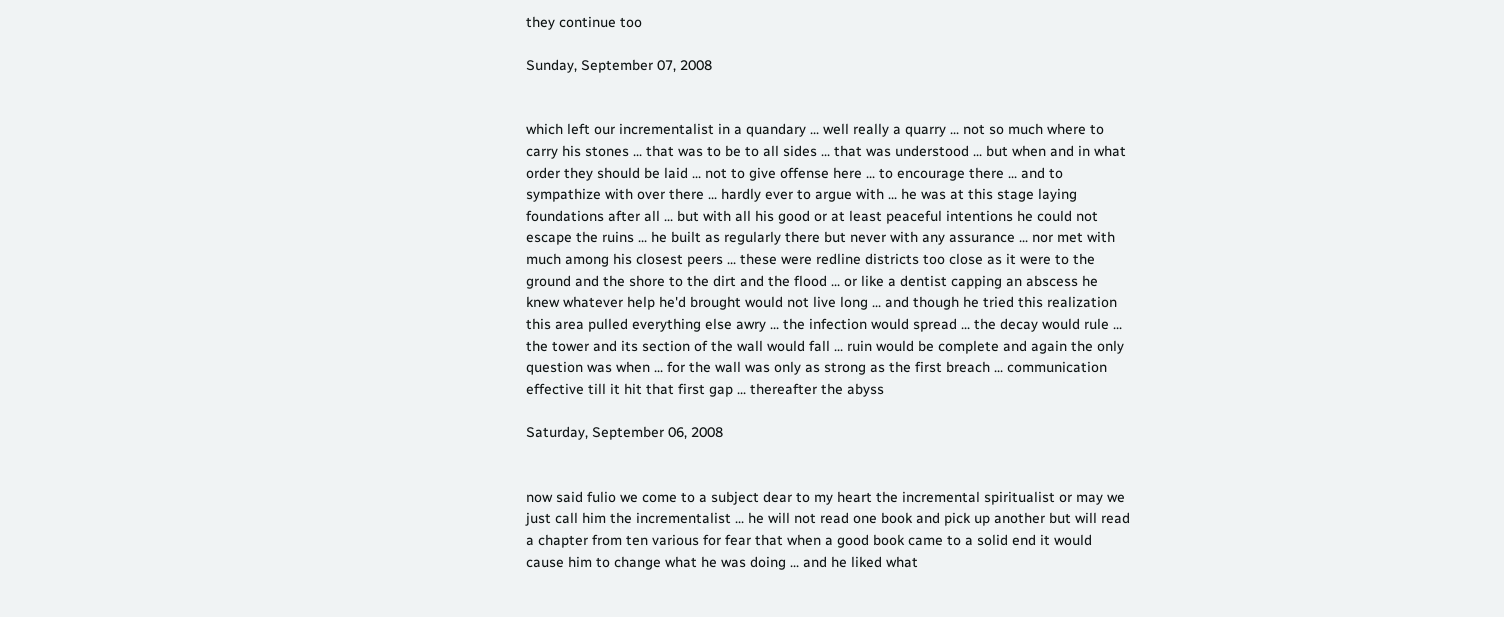they continue too

Sunday, September 07, 2008


which left our incrementalist in a quandary ... well really a quarry ... not so much where to carry his stones ... that was to be to all sides ... that was understood ... but when and in what order they should be laid ... not to give offense here ... to encourage there ... and to sympathize with over there ... hardly ever to argue with ... he was at this stage laying foundations after all ... but with all his good or at least peaceful intentions he could not escape the ruins ... he built as regularly there but never with any assurance ... nor met with much among his closest peers ... these were redline districts too close as it were to the ground and the shore to the dirt and the flood ... or like a dentist capping an abscess he knew whatever help he'd brought would not live long ... and though he tried this realization this area pulled everything else awry ... the infection would spread ... the decay would rule ... the tower and its section of the wall would fall ... ruin would be complete and again the only question was when ... for the wall was only as strong as the first breach ... communication effective till it hit that first gap ... thereafter the abyss

Saturday, September 06, 2008


now said fulio we come to a subject dear to my heart the incremental spiritualist or may we just call him the incrementalist ... he will not read one book and pick up another but will read a chapter from ten various for fear that when a good book came to a solid end it would cause him to change what he was doing ... and he liked what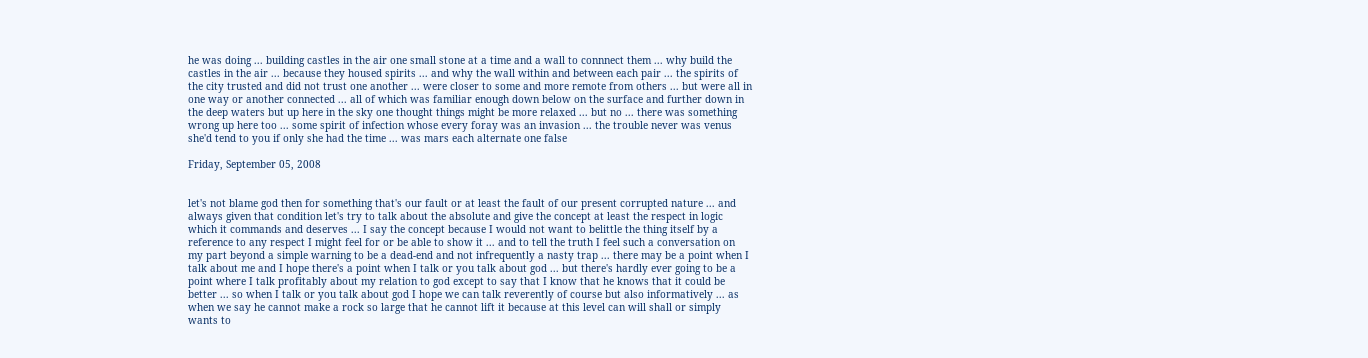he was doing ... building castles in the air one small stone at a time and a wall to connnect them ... why build the castles in the air ... because they housed spirits ... and why the wall within and between each pair ... the spirits of the city trusted and did not trust one another ... were closer to some and more remote from others ... but were all in one way or another connected ... all of which was familiar enough down below on the surface and further down in the deep waters but up here in the sky one thought things might be more relaxed ... but no ... there was something wrong up here too ... some spirit of infection whose every foray was an invasion ... the trouble never was venus she'd tend to you if only she had the time ... was mars each alternate one false

Friday, September 05, 2008


let's not blame god then for something that's our fault or at least the fault of our present corrupted nature ... and always given that condition let's try to talk about the absolute and give the concept at least the respect in logic which it commands and deserves ... I say the concept because I would not want to belittle the thing itself by a reference to any respect I might feel for or be able to show it ... and to tell the truth I feel such a conversation on my part beyond a simple warning to be a dead-end and not infrequently a nasty trap ... there may be a point when I talk about me and I hope there's a point when I talk or you talk about god ... but there's hardly ever going to be a point where I talk profitably about my relation to god except to say that I know that he knows that it could be better ... so when I talk or you talk about god I hope we can talk reverently of course but also informatively ... as when we say he cannot make a rock so large that he cannot lift it because at this level can will shall or simply wants to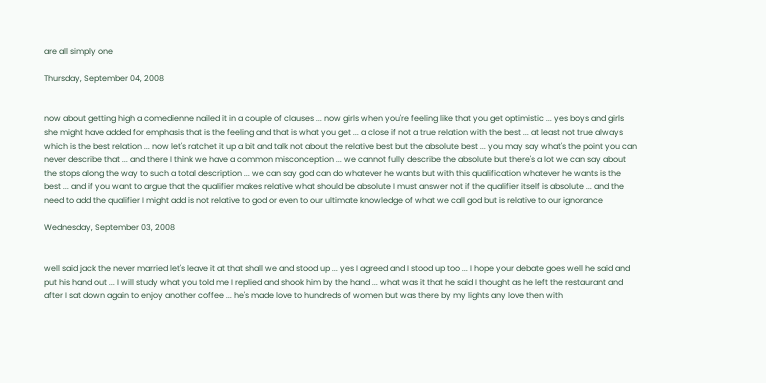are all simply one

Thursday, September 04, 2008


now about getting high a comedienne nailed it in a couple of clauses ... now girls when you're feeling like that you get optimistic ... yes boys and girls she might have added for emphasis that is the feeling and that is what you get ... a close if not a true relation with the best ... at least not true always which is the best relation ... now let's ratchet it up a bit and talk not about the relative best but the absolute best ... you may say what's the point you can never describe that ... and there I think we have a common misconception ... we cannot fully describe the absolute but there's a lot we can say about the stops along the way to such a total description ... we can say god can do whatever he wants but with this qualification whatever he wants is the best ... and if you want to argue that the qualifier makes relative what should be absolute I must answer not if the qualifier itself is absolute ... and the need to add the qualifier I might add is not relative to god or even to our ultimate knowledge of what we call god but is relative to our ignorance

Wednesday, September 03, 2008


well said jack the never married let's leave it at that shall we and stood up ... yes I agreed and I stood up too ... I hope your debate goes well he said and put his hand out ... I will study what you told me I replied and shook him by the hand ... what was it that he said I thought as he left the restaurant and after I sat down again to enjoy another coffee ... he's made love to hundreds of women but was there by my lights any love then with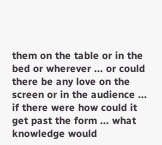them on the table or in the bed or wherever ... or could there be any love on the screen or in the audience ... if there were how could it get past the form ... what knowledge would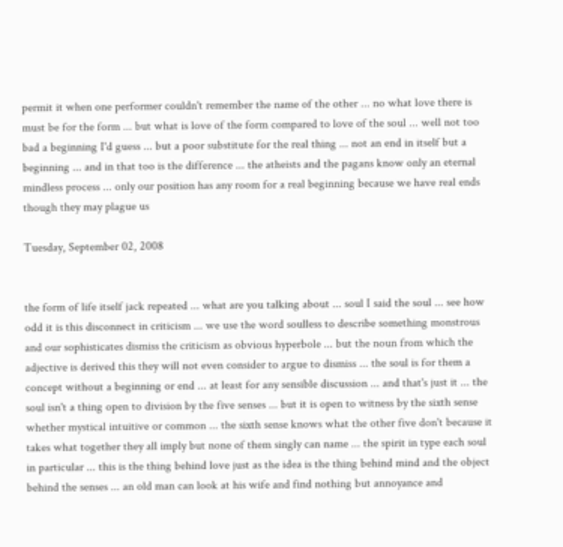permit it when one performer couldn't remember the name of the other ... no what love there is must be for the form ... but what is love of the form compared to love of the soul ... well not too bad a beginning I'd guess ... but a poor substitute for the real thing ... not an end in itself but a beginning ... and in that too is the difference ... the atheists and the pagans know only an eternal mindless process ... only our position has any room for a real beginning because we have real ends though they may plague us

Tuesday, September 02, 2008


the form of life itself jack repeated ... what are you talking about ... soul I said the soul ... see how odd it is this disconnect in criticism ... we use the word soulless to describe something monstrous and our sophisticates dismiss the criticism as obvious hyperbole ... but the noun from which the adjective is derived this they will not even consider to argue to dismiss ... the soul is for them a concept without a beginning or end ... at least for any sensible discussion ... and that's just it ... the soul isn't a thing open to division by the five senses ... but it is open to witness by the sixth sense whether mystical intuitive or common ... the sixth sense knows what the other five don't because it takes what together they all imply but none of them singly can name ... the spirit in type each soul in particular ... this is the thing behind love just as the idea is the thing behind mind and the object behind the senses ... an old man can look at his wife and find nothing but annoyance and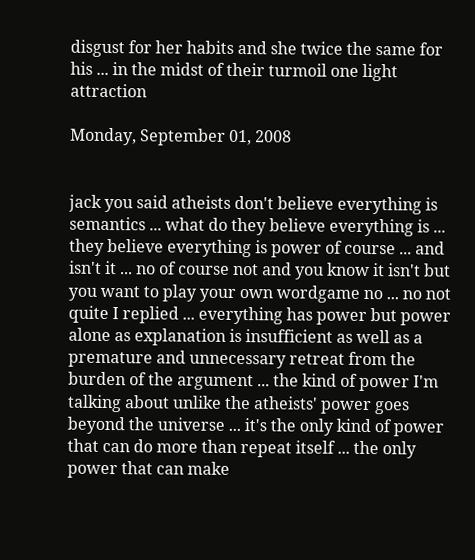disgust for her habits and she twice the same for his ... in the midst of their turmoil one light attraction

Monday, September 01, 2008


jack you said atheists don't believe everything is semantics ... what do they believe everything is ... they believe everything is power of course ... and isn't it ... no of course not and you know it isn't but you want to play your own wordgame no ... no not quite I replied ... everything has power but power alone as explanation is insufficient as well as a premature and unnecessary retreat from the burden of the argument ... the kind of power I'm talking about unlike the atheists' power goes beyond the universe ... it's the only kind of power that can do more than repeat itself ... the only power that can make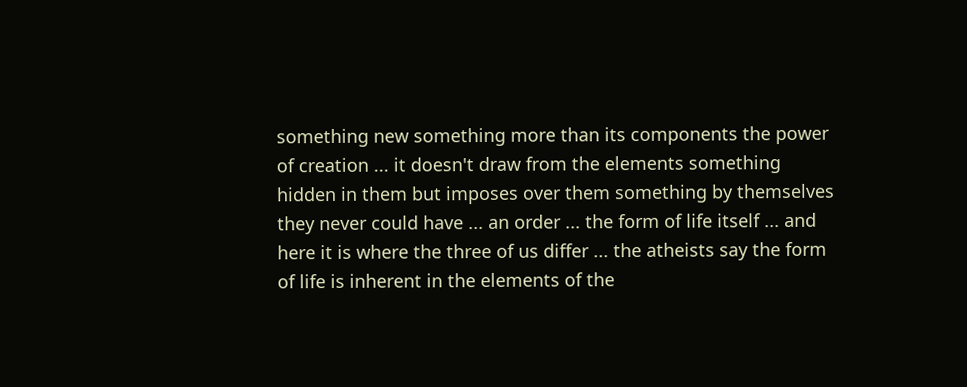something new something more than its components the power of creation ... it doesn't draw from the elements something hidden in them but imposes over them something by themselves they never could have ... an order ... the form of life itself ... and here it is where the three of us differ ... the atheists say the form of life is inherent in the elements of the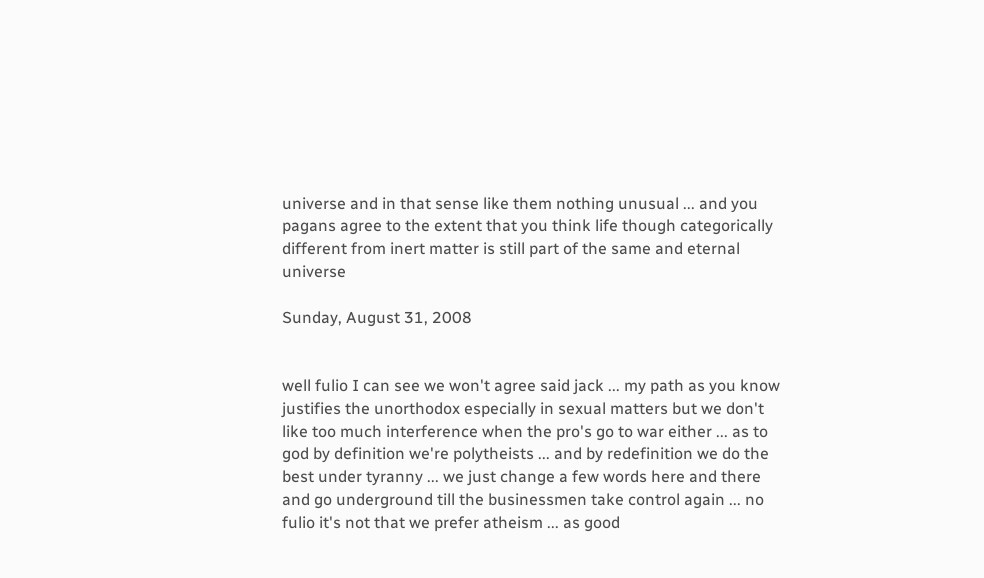universe and in that sense like them nothing unusual ... and you pagans agree to the extent that you think life though categorically different from inert matter is still part of the same and eternal universe

Sunday, August 31, 2008


well fulio I can see we won't agree said jack ... my path as you know justifies the unorthodox especially in sexual matters but we don't like too much interference when the pro's go to war either ... as to god by definition we're polytheists ... and by redefinition we do the best under tyranny ... we just change a few words here and there and go underground till the businessmen take control again ... no fulio it's not that we prefer atheism ... as good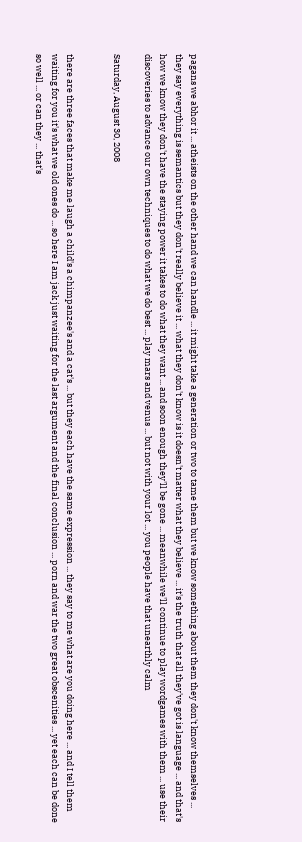pagans we abhor it ... atheists on the other hand we can handle ... it might take a generation or two to tame them but we know something about them they don't know themselves ... they say everything is semantics but they don't really believe it ... what they don't know is it doesn't matter what they believe ... it's the truth that all they've got is language ... and that's how we know they don't have the staying power it takes to do what they want ... and soon enough they'll be gone ... meanwhile we'll continue to play wordgames with them ... use their discoveries to advance our own techniques to do what we do best ... play mars and venus ... but not with your lot ... you people have that unearthly calm

Saturday, August 30, 2008


there are three faces that make me laugh a child's a chimpanzee's and a cat's ... but they each have the same expression ... they say to me what are you doing here ... and I tell them waiting for you it's what we old ones do ... so here I am jack just waiting for the last argument and the final conclusion ... porn and war the two great obscenities ... yet each can be done so well ... or can they ... that's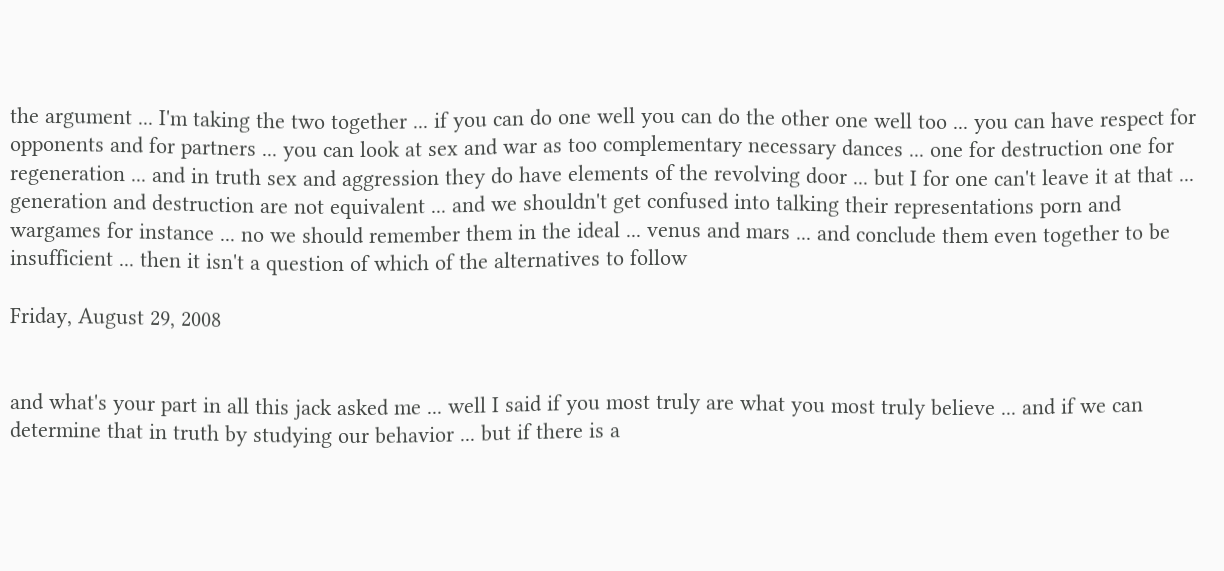the argument ... I'm taking the two together ... if you can do one well you can do the other one well too ... you can have respect for opponents and for partners ... you can look at sex and war as too complementary necessary dances ... one for destruction one for regeneration ... and in truth sex and aggression they do have elements of the revolving door ... but I for one can't leave it at that ... generation and destruction are not equivalent ... and we shouldn't get confused into talking their representations porn and wargames for instance ... no we should remember them in the ideal ... venus and mars ... and conclude them even together to be insufficient ... then it isn't a question of which of the alternatives to follow

Friday, August 29, 2008


and what's your part in all this jack asked me ... well I said if you most truly are what you most truly believe ... and if we can determine that in truth by studying our behavior ... but if there is a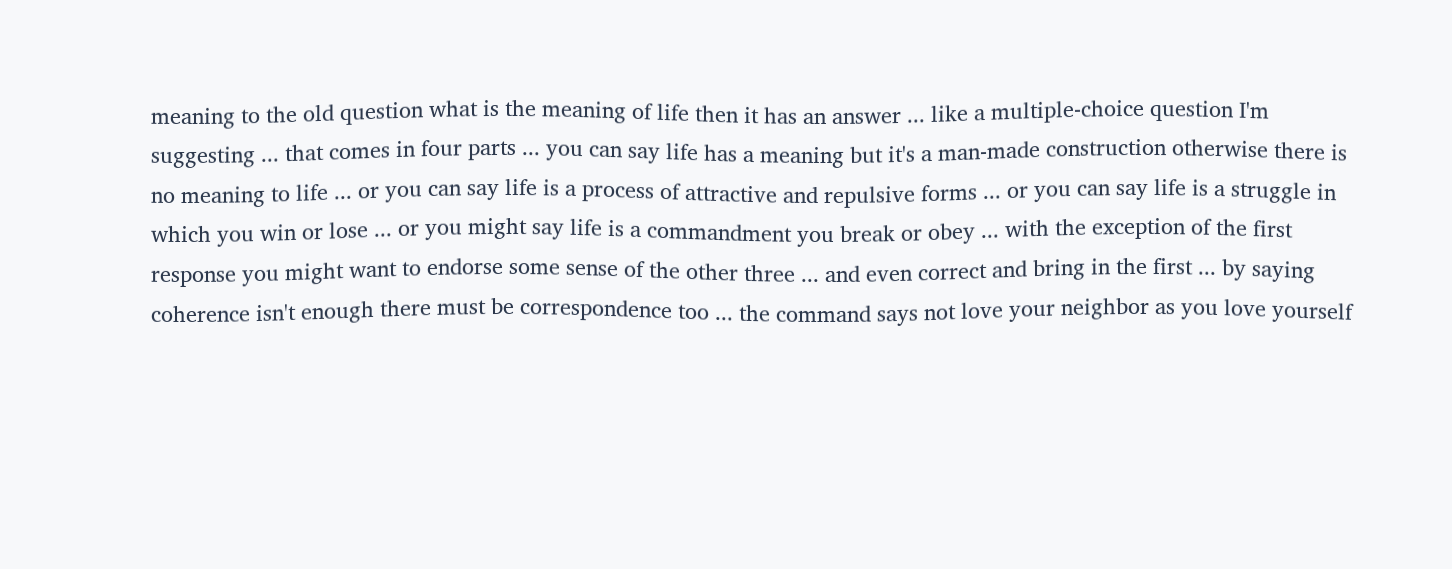meaning to the old question what is the meaning of life then it has an answer ... like a multiple-choice question I'm suggesting ... that comes in four parts ... you can say life has a meaning but it's a man-made construction otherwise there is no meaning to life ... or you can say life is a process of attractive and repulsive forms ... or you can say life is a struggle in which you win or lose ... or you might say life is a commandment you break or obey ... with the exception of the first response you might want to endorse some sense of the other three ... and even correct and bring in the first ... by saying coherence isn't enough there must be correspondence too ... the command says not love your neighbor as you love yourself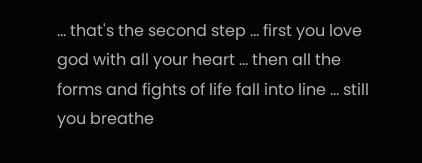... that's the second step ... first you love god with all your heart ... then all the forms and fights of life fall into line ... still you breathe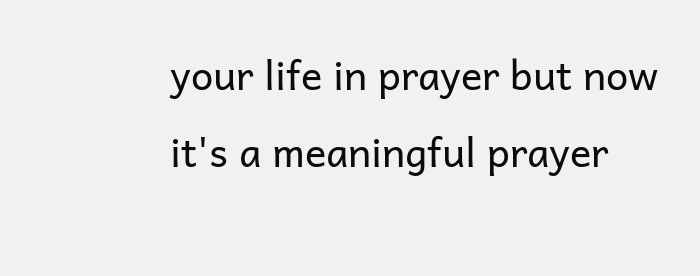your life in prayer but now it's a meaningful prayer